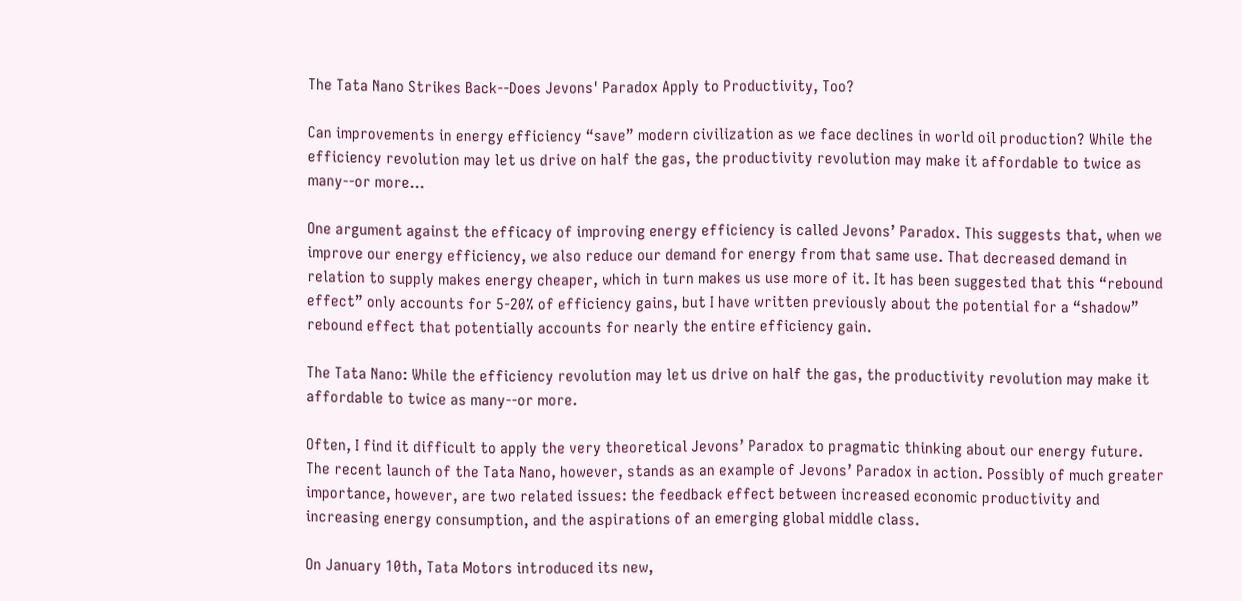The Tata Nano Strikes Back--Does Jevons' Paradox Apply to Productivity, Too?

Can improvements in energy efficiency “save” modern civilization as we face declines in world oil production? While the efficiency revolution may let us drive on half the gas, the productivity revolution may make it affordable to twice as many--or more...

One argument against the efficacy of improving energy efficiency is called Jevons’ Paradox. This suggests that, when we improve our energy efficiency, we also reduce our demand for energy from that same use. That decreased demand in relation to supply makes energy cheaper, which in turn makes us use more of it. It has been suggested that this “rebound effect” only accounts for 5-20% of efficiency gains, but I have written previously about the potential for a “shadow” rebound effect that potentially accounts for nearly the entire efficiency gain.

The Tata Nano: While the efficiency revolution may let us drive on half the gas, the productivity revolution may make it affordable to twice as many--or more.

Often, I find it difficult to apply the very theoretical Jevons’ Paradox to pragmatic thinking about our energy future. The recent launch of the Tata Nano, however, stands as an example of Jevons’ Paradox in action. Possibly of much greater importance, however, are two related issues: the feedback effect between increased economic productivity and increasing energy consumption, and the aspirations of an emerging global middle class.

On January 10th, Tata Motors introduced its new,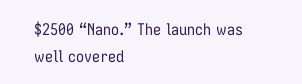$2500 “Nano.” The launch was well covered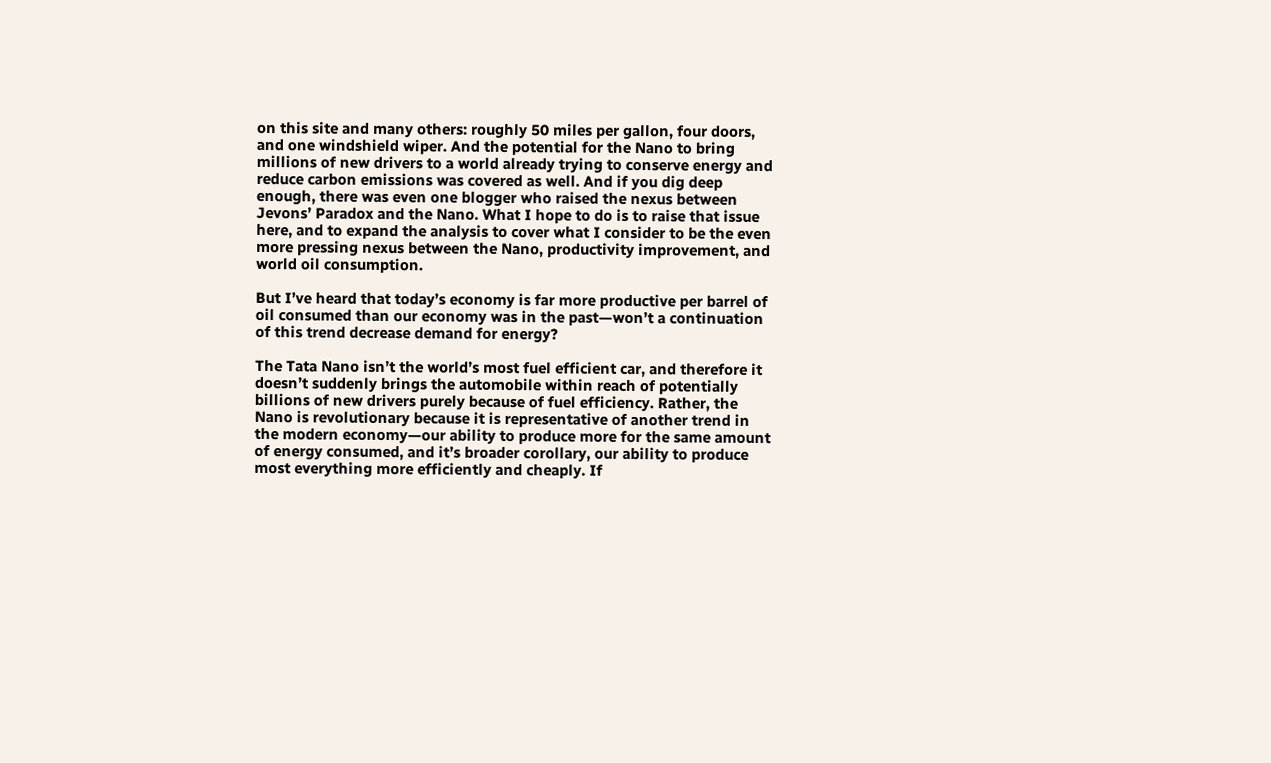on this site and many others: roughly 50 miles per gallon, four doors, and one windshield wiper. And the potential for the Nano to bring millions of new drivers to a world already trying to conserve energy and reduce carbon emissions was covered as well. And if you dig deep enough, there was even one blogger who raised the nexus between Jevons’ Paradox and the Nano. What I hope to do is to raise that issue here, and to expand the analysis to cover what I consider to be the even more pressing nexus between the Nano, productivity improvement, and world oil consumption.

But I’ve heard that today’s economy is far more productive per barrel of oil consumed than our economy was in the past—won’t a continuation of this trend decrease demand for energy?

The Tata Nano isn’t the world’s most fuel efficient car, and therefore it doesn’t suddenly brings the automobile within reach of potentially billions of new drivers purely because of fuel efficiency. Rather, the Nano is revolutionary because it is representative of another trend in the modern economy—our ability to produce more for the same amount of energy consumed, and it’s broader corollary, our ability to produce most everything more efficiently and cheaply. If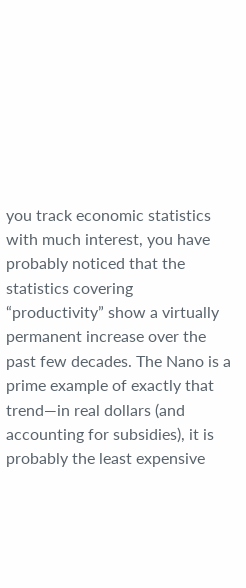you track economic statistics with much interest, you have probably noticed that the statistics covering “productivity” show a virtually permanent increase over the past few decades. The Nano is a prime example of exactly that trend—in real dollars (and accounting for subsidies), it is probably the least expensive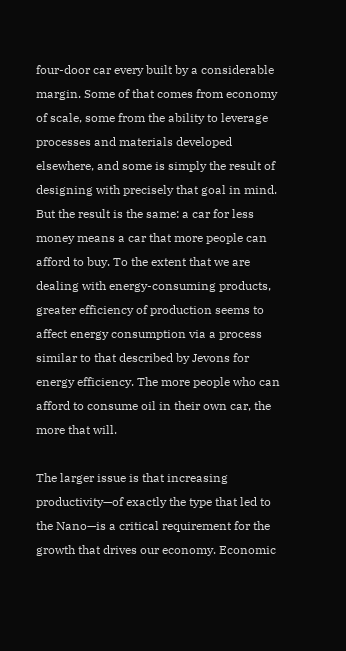four-door car every built by a considerable margin. Some of that comes from economy of scale, some from the ability to leverage processes and materials developed elsewhere, and some is simply the result of designing with precisely that goal in mind. But the result is the same: a car for less money means a car that more people can afford to buy. To the extent that we are dealing with energy-consuming products, greater efficiency of production seems to affect energy consumption via a process similar to that described by Jevons for energy efficiency. The more people who can afford to consume oil in their own car, the more that will.

The larger issue is that increasing productivity—of exactly the type that led to the Nano—is a critical requirement for the growth that drives our economy. Economic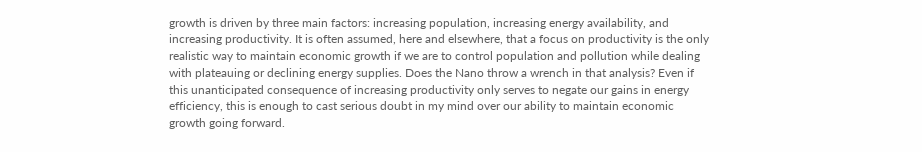growth is driven by three main factors: increasing population, increasing energy availability, and increasing productivity. It is often assumed, here and elsewhere, that a focus on productivity is the only realistic way to maintain economic growth if we are to control population and pollution while dealing with plateauing or declining energy supplies. Does the Nano throw a wrench in that analysis? Even if this unanticipated consequence of increasing productivity only serves to negate our gains in energy efficiency, this is enough to cast serious doubt in my mind over our ability to maintain economic growth going forward.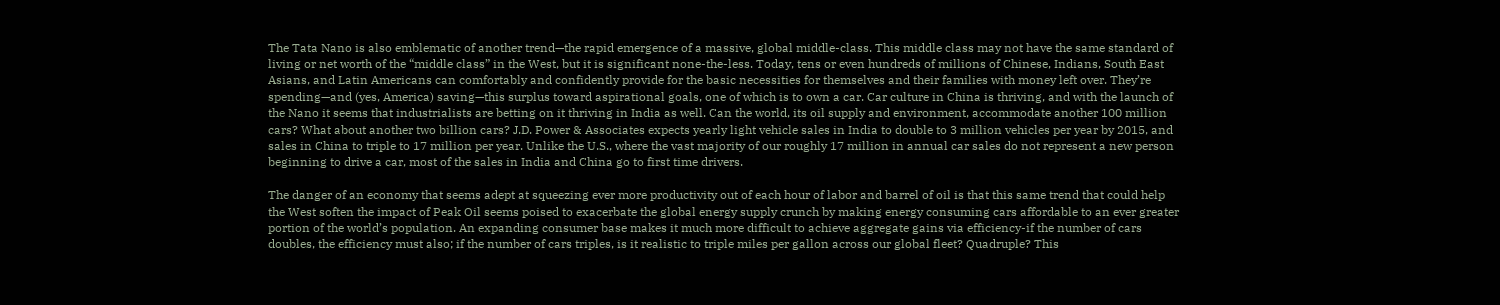The Tata Nano is also emblematic of another trend—the rapid emergence of a massive, global middle-class. This middle class may not have the same standard of living or net worth of the “middle class” in the West, but it is significant none-the-less. Today, tens or even hundreds of millions of Chinese, Indians, South East Asians, and Latin Americans can comfortably and confidently provide for the basic necessities for themselves and their families with money left over. They’re spending—and (yes, America) saving—this surplus toward aspirational goals, one of which is to own a car. Car culture in China is thriving, and with the launch of the Nano it seems that industrialists are betting on it thriving in India as well. Can the world, its oil supply and environment, accommodate another 100 million cars? What about another two billion cars? J.D. Power & Associates expects yearly light vehicle sales in India to double to 3 million vehicles per year by 2015, and sales in China to triple to 17 million per year. Unlike the U.S., where the vast majority of our roughly 17 million in annual car sales do not represent a new person beginning to drive a car, most of the sales in India and China go to first time drivers.

The danger of an economy that seems adept at squeezing ever more productivity out of each hour of labor and barrel of oil is that this same trend that could help the West soften the impact of Peak Oil seems poised to exacerbate the global energy supply crunch by making energy consuming cars affordable to an ever greater portion of the world’s population. An expanding consumer base makes it much more difficult to achieve aggregate gains via efficiency-if the number of cars doubles, the efficiency must also; if the number of cars triples, is it realistic to triple miles per gallon across our global fleet? Quadruple? This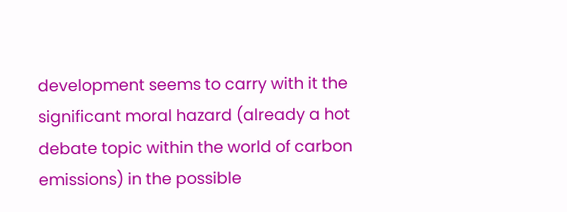development seems to carry with it the significant moral hazard (already a hot debate topic within the world of carbon emissions) in the possible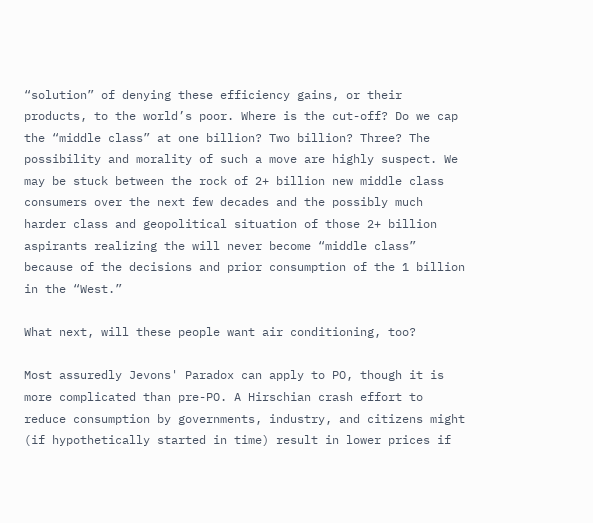“solution” of denying these efficiency gains, or their products, to the world’s poor. Where is the cut-off? Do we cap the “middle class” at one billion? Two billion? Three? The possibility and morality of such a move are highly suspect. We may be stuck between the rock of 2+ billion new middle class consumers over the next few decades and the possibly much harder class and geopolitical situation of those 2+ billion aspirants realizing the will never become “middle class” because of the decisions and prior consumption of the 1 billion in the “West.”

What next, will these people want air conditioning, too?

Most assuredly Jevons' Paradox can apply to PO, though it is more complicated than pre-PO. A Hirschian crash effort to reduce consumption by governments, industry, and citizens might (if hypothetically started in time) result in lower prices if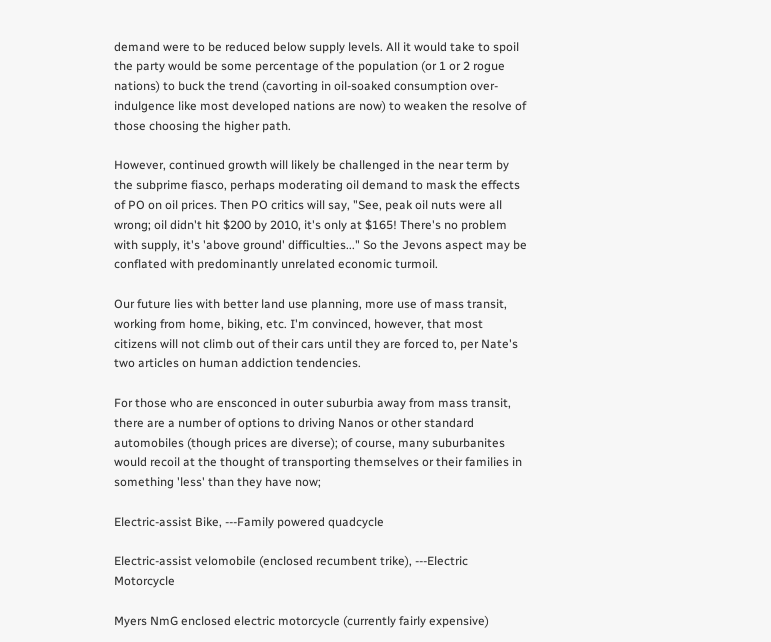demand were to be reduced below supply levels. All it would take to spoil the party would be some percentage of the population (or 1 or 2 rogue nations) to buck the trend (cavorting in oil-soaked consumption over-indulgence like most developed nations are now) to weaken the resolve of those choosing the higher path.

However, continued growth will likely be challenged in the near term by the subprime fiasco, perhaps moderating oil demand to mask the effects of PO on oil prices. Then PO critics will say, "See, peak oil nuts were all wrong; oil didn't hit $200 by 2010, it's only at $165! There's no problem with supply, it's 'above ground' difficulties..." So the Jevons aspect may be conflated with predominantly unrelated economic turmoil.

Our future lies with better land use planning, more use of mass transit, working from home, biking, etc. I'm convinced, however, that most citizens will not climb out of their cars until they are forced to, per Nate's two articles on human addiction tendencies.

For those who are ensconced in outer suburbia away from mass transit, there are a number of options to driving Nanos or other standard automobiles (though prices are diverse); of course, many suburbanites would recoil at the thought of transporting themselves or their families in something 'less' than they have now;

Electric-assist Bike, ---Family powered quadcycle

Electric-assist velomobile (enclosed recumbent trike), ---Electric Motorcycle

Myers NmG enclosed electric motorcycle (currently fairly expensive)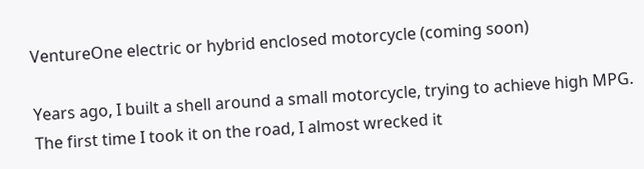VentureOne electric or hybrid enclosed motorcycle (coming soon)

Years ago, I built a shell around a small motorcycle, trying to achieve high MPG. The first time I took it on the road, I almost wrecked it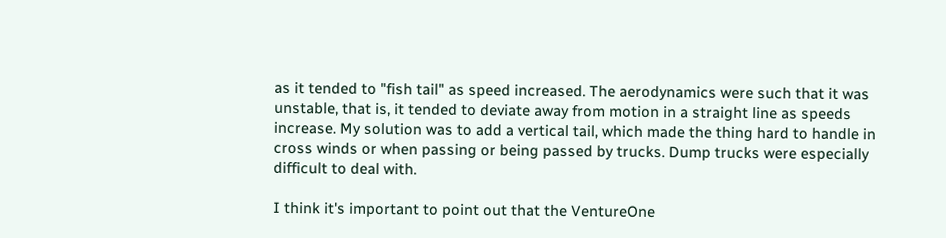as it tended to "fish tail" as speed increased. The aerodynamics were such that it was unstable, that is, it tended to deviate away from motion in a straight line as speeds increase. My solution was to add a vertical tail, which made the thing hard to handle in cross winds or when passing or being passed by trucks. Dump trucks were especially difficult to deal with.

I think it's important to point out that the VentureOne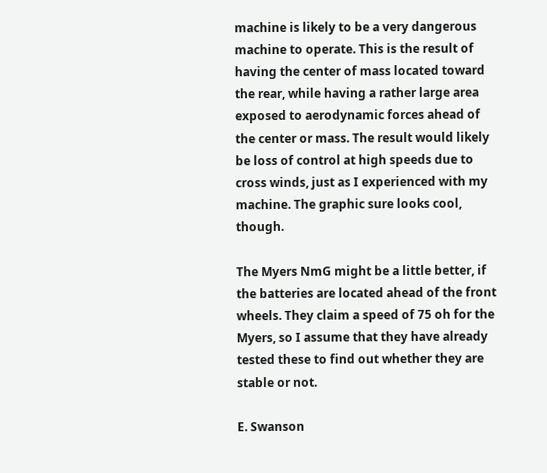machine is likely to be a very dangerous machine to operate. This is the result of having the center of mass located toward the rear, while having a rather large area exposed to aerodynamic forces ahead of the center or mass. The result would likely be loss of control at high speeds due to cross winds, just as I experienced with my machine. The graphic sure looks cool, though.

The Myers NmG might be a little better, if the batteries are located ahead of the front wheels. They claim a speed of 75 oh for the Myers, so I assume that they have already tested these to find out whether they are stable or not.

E. Swanson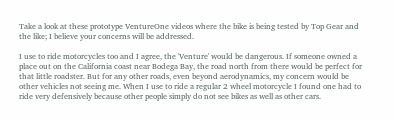Take a look at these prototype VentureOne videos where the bike is being tested by Top Gear and the like; I believe your concerns will be addressed.

I use to ride motorcycles too and I agree, the 'Venture' would be dangerous. If someone owned a place out on the California coast near Bodega Bay, the road north from there would be perfect for that little roadster. But for any other roads, even beyond aerodynamics, my concern would be other vehicles not seeing me. When I use to ride a regular 2 wheel motorcycle I found one had to ride very defensively because other people simply do not see bikes as well as other cars.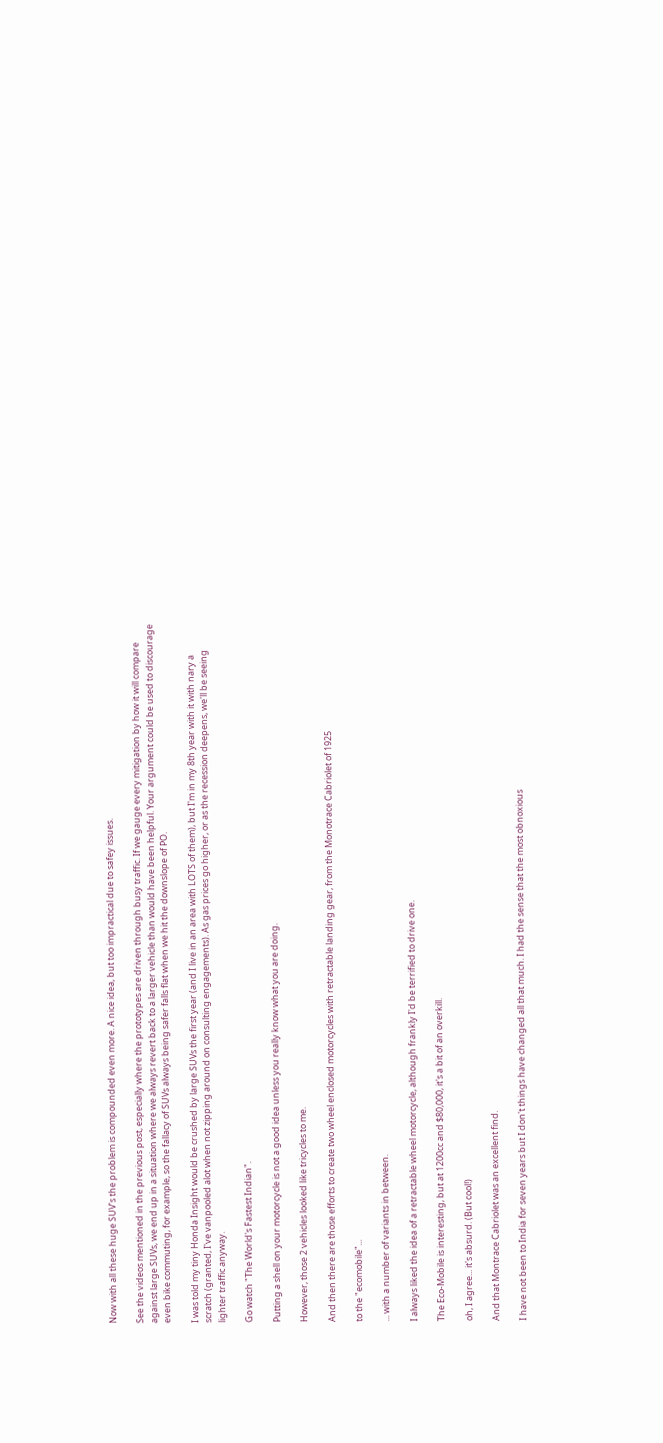Now with all these huge SUV's the problem is compounded even more. A nice idea, but too impractical due to safey issues.

See the videos mentioned in the previous post, especially where the prototypes are driven through busy traffic. If we gauge every mitigation by how it will compare against large SUVs, we end up in a situation where we always revert back to a larger vehicle than would have been helpful. Your argument could be used to discourage even bike commuting, for example, so the fallacy of SUVs always being safer falls flat when we hit the downslope of PO.

I was told my tiny Honda Insight would be crushed by large SUVs the first year (and I live in an area with LOTS of them), but I'm in my 8th year with it with nary a scratch (granted, I've vanpooled alot when not zipping around on consulting engagements). As gas prices go higher, or as the recession deepens, we'll be seeing lighter traffic anyway.

Go watch "The World's Fastest Indian".

Putting a shell on your motorcycle is not a good idea unless you really know what you are doing.

However, those 2 vehicles looked like tricycles to me.

And then there are those efforts to create two wheel enclosed motorcycles with retractable landing gear, from the Monotrace Cabriolet of 1925

to the "ecomobile"...

... with a number of variants in between.

I always liked the idea of a retractable wheel motorcycle, although frankly I'd be terrified to drive one.

The Eco-Mobile is interesting, but at 1200cc and $80,000, it's a bit of an overkill.

oh, I agree... it's absurd. (But cool!)

And that Montrace Cabriolet was an excellent find.

I have not been to India for seven years but I don't things have changed all that much. I had the sense that the most obnoxious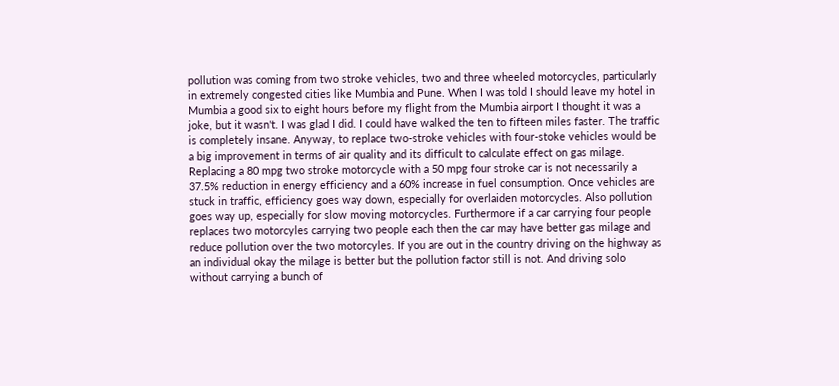pollution was coming from two stroke vehicles, two and three wheeled motorcycles, particularly in extremely congested cities like Mumbia and Pune. When I was told I should leave my hotel in Mumbia a good six to eight hours before my flight from the Mumbia airport I thought it was a joke, but it wasn't. I was glad I did. I could have walked the ten to fifteen miles faster. The traffic is completely insane. Anyway, to replace two-stroke vehicles with four-stoke vehicles would be a big improvement in terms of air quality and its difficult to calculate effect on gas milage. Replacing a 80 mpg two stroke motorcycle with a 50 mpg four stroke car is not necessarily a 37.5% reduction in energy efficiency and a 60% increase in fuel consumption. Once vehicles are stuck in traffic, efficiency goes way down, especially for overlaiden motorcycles. Also pollution goes way up, especially for slow moving motorcycles. Furthermore if a car carrying four people replaces two motorcyles carrying two people each then the car may have better gas milage and reduce pollution over the two motorcyles. If you are out in the country driving on the highway as an individual okay the milage is better but the pollution factor still is not. And driving solo without carrying a bunch of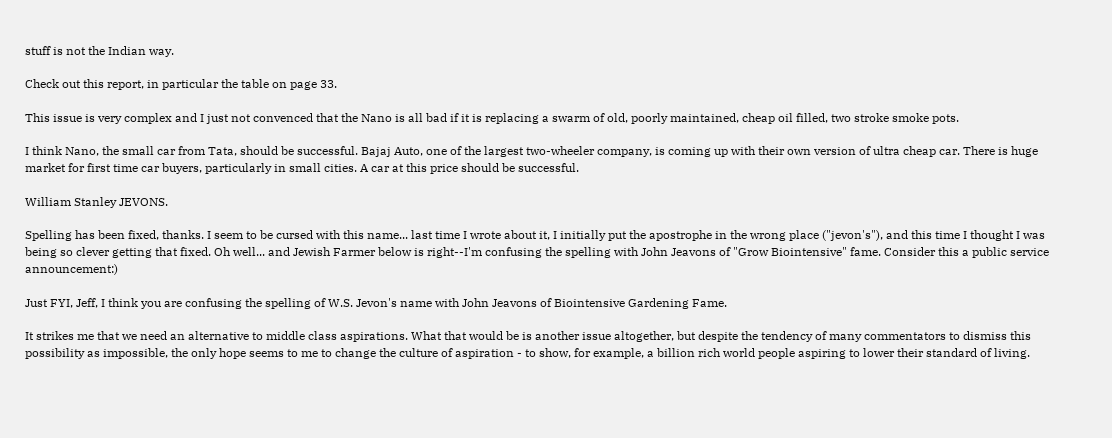stuff is not the Indian way.

Check out this report, in particular the table on page 33.

This issue is very complex and I just not convenced that the Nano is all bad if it is replacing a swarm of old, poorly maintained, cheap oil filled, two stroke smoke pots.

I think Nano, the small car from Tata, should be successful. Bajaj Auto, one of the largest two-wheeler company, is coming up with their own version of ultra cheap car. There is huge market for first time car buyers, particularly in small cities. A car at this price should be successful.

William Stanley JEVONS.

Spelling has been fixed, thanks. I seem to be cursed with this name... last time I wrote about it, I initially put the apostrophe in the wrong place ("jevon's"), and this time I thought I was being so clever getting that fixed. Oh well... and Jewish Farmer below is right--I'm confusing the spelling with John Jeavons of "Grow Biointensive" fame. Consider this a public service announcement:)

Just FYI, Jeff, I think you are confusing the spelling of W.S. Jevon's name with John Jeavons of Biointensive Gardening Fame.

It strikes me that we need an alternative to middle class aspirations. What that would be is another issue altogether, but despite the tendency of many commentators to dismiss this possibility as impossible, the only hope seems to me to change the culture of aspiration - to show, for example, a billion rich world people aspiring to lower their standard of living.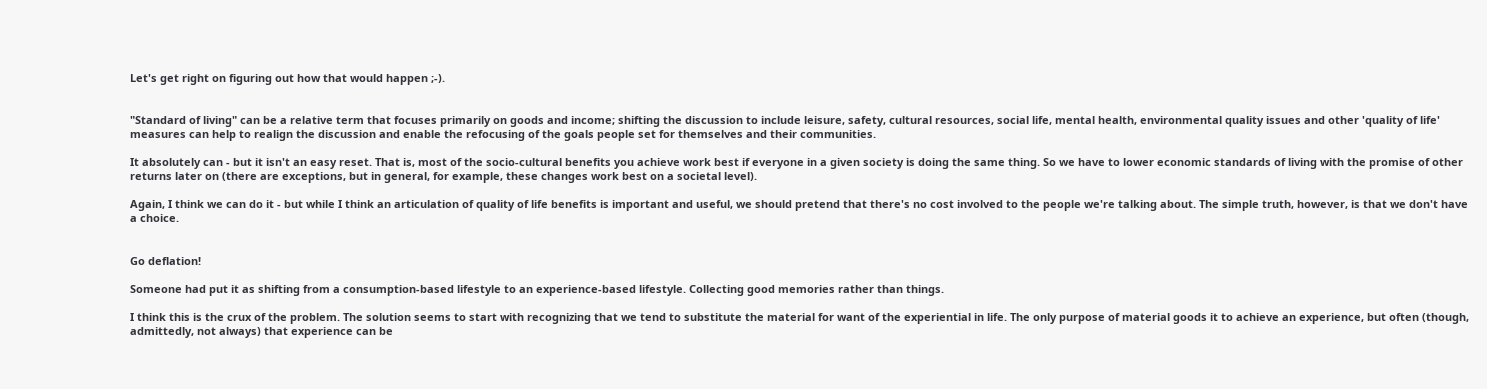Let's get right on figuring out how that would happen ;-).


"Standard of living" can be a relative term that focuses primarily on goods and income; shifting the discussion to include leisure, safety, cultural resources, social life, mental health, environmental quality issues and other 'quality of life' measures can help to realign the discussion and enable the refocusing of the goals people set for themselves and their communities.

It absolutely can - but it isn't an easy reset. That is, most of the socio-cultural benefits you achieve work best if everyone in a given society is doing the same thing. So we have to lower economic standards of living with the promise of other returns later on (there are exceptions, but in general, for example, these changes work best on a societal level).

Again, I think we can do it - but while I think an articulation of quality of life benefits is important and useful, we should pretend that there's no cost involved to the people we're talking about. The simple truth, however, is that we don't have a choice.


Go deflation!

Someone had put it as shifting from a consumption-based lifestyle to an experience-based lifestyle. Collecting good memories rather than things.

I think this is the crux of the problem. The solution seems to start with recognizing that we tend to substitute the material for want of the experiential in life. The only purpose of material goods it to achieve an experience, but often (though, admittedly, not always) that experience can be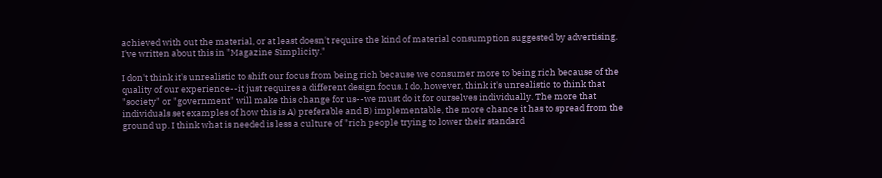achieved with out the material, or at least doesn't require the kind of material consumption suggested by advertising. I've written about this in "Magazine Simplicity."

I don't think it's unrealistic to shift our focus from being rich because we consumer more to being rich because of the quality of our experience--it just requires a different design focus. I do, however, think it's unrealistic to think that "society" or "government" will make this change for us--we must do it for ourselves individually. The more that individuals set examples of how this is A) preferable and B) implementable, the more chance it has to spread from the ground up. I think what is needed is less a culture of "rich people trying to lower their standard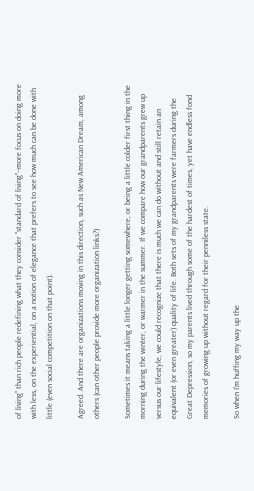of living" than rich people redefining what they consider "standard of living"--more focus on doing more with less, on the experiential, on a notion of elegance that prefers to see how much can be done with little (even social competition on that point).

Agreed. And there are organizations moving in this direction, such as New American Dream, among others (can other people provide more organization links?)

Sometimes it means taking a little longer getting somewhere, or being a little colder first thing in the morning during the winter, or warmer in the summer. If we compare how our grandparents grew up versus our lifestyle, we could recognize that there is much we can do without and still retain an equivalent (or even greater) quality of life. Both sets of my grandparents were farmers during the Great Depression, so my parents lived through some of the hardest of times, yet have endless fond memories of growing up without regard for their penniless state.

So when I'm huffing my way up the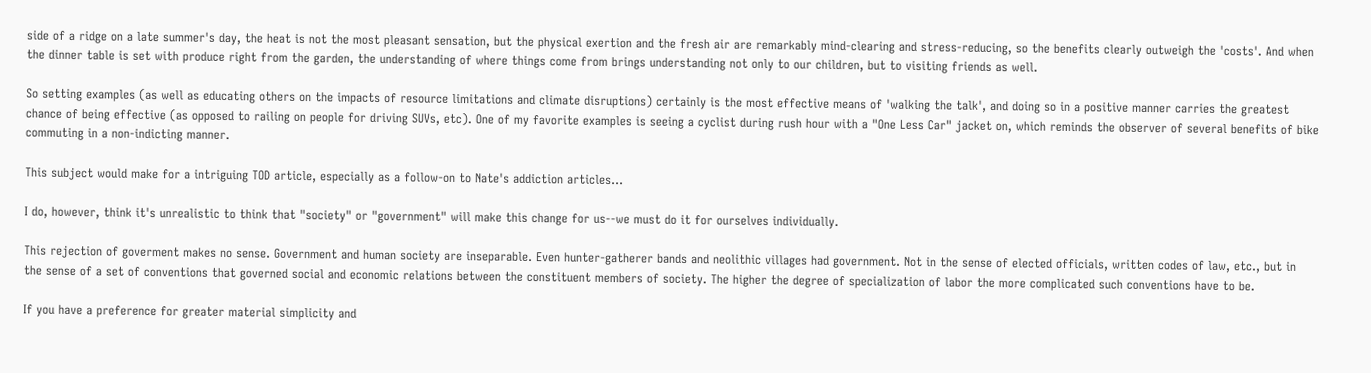side of a ridge on a late summer's day, the heat is not the most pleasant sensation, but the physical exertion and the fresh air are remarkably mind-clearing and stress-reducing, so the benefits clearly outweigh the 'costs'. And when the dinner table is set with produce right from the garden, the understanding of where things come from brings understanding not only to our children, but to visiting friends as well.

So setting examples (as well as educating others on the impacts of resource limitations and climate disruptions) certainly is the most effective means of 'walking the talk', and doing so in a positive manner carries the greatest chance of being effective (as opposed to railing on people for driving SUVs, etc). One of my favorite examples is seeing a cyclist during rush hour with a "One Less Car" jacket on, which reminds the observer of several benefits of bike commuting in a non-indicting manner.

This subject would make for a intriguing TOD article, especially as a follow-on to Nate's addiction articles...

I do, however, think it's unrealistic to think that "society" or "government" will make this change for us--we must do it for ourselves individually.

This rejection of goverment makes no sense. Government and human society are inseparable. Even hunter-gatherer bands and neolithic villages had government. Not in the sense of elected officials, written codes of law, etc., but in the sense of a set of conventions that governed social and economic relations between the constituent members of society. The higher the degree of specialization of labor the more complicated such conventions have to be.

If you have a preference for greater material simplicity and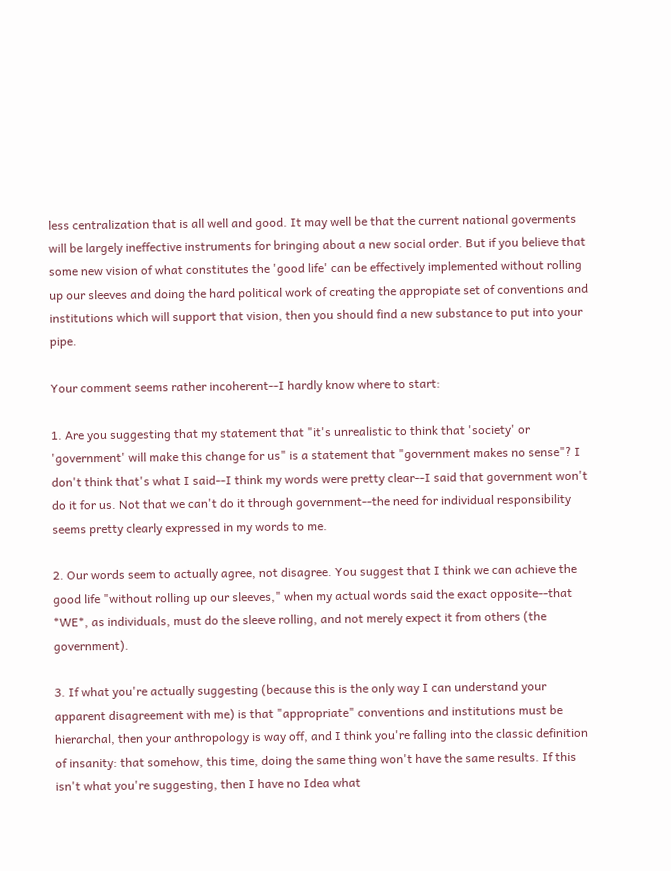less centralization that is all well and good. It may well be that the current national goverments will be largely ineffective instruments for bringing about a new social order. But if you believe that some new vision of what constitutes the 'good life' can be effectively implemented without rolling up our sleeves and doing the hard political work of creating the appropiate set of conventions and institutions which will support that vision, then you should find a new substance to put into your pipe.

Your comment seems rather incoherent--I hardly know where to start:

1. Are you suggesting that my statement that "it's unrealistic to think that 'society' or 'government' will make this change for us" is a statement that "government makes no sense"? I don't think that's what I said--I think my words were pretty clear--I said that government won't do it for us. Not that we can't do it through government--the need for individual responsibility seems pretty clearly expressed in my words to me.

2. Our words seem to actually agree, not disagree. You suggest that I think we can achieve the good life "without rolling up our sleeves," when my actual words said the exact opposite--that *WE*, as individuals, must do the sleeve rolling, and not merely expect it from others (the government).

3. If what you're actually suggesting (because this is the only way I can understand your apparent disagreement with me) is that "appropriate" conventions and institutions must be hierarchal, then your anthropology is way off, and I think you're falling into the classic definition of insanity: that somehow, this time, doing the same thing won't have the same results. If this isn't what you're suggesting, then I have no Idea what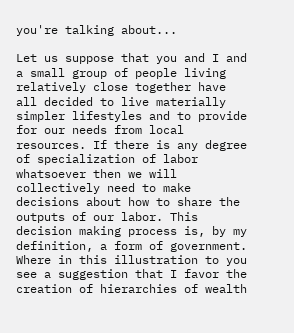you're talking about...

Let us suppose that you and I and a small group of people living relatively close together have all decided to live materially simpler lifestyles and to provide for our needs from local resources. If there is any degree of specialization of labor whatsoever then we will collectively need to make decisions about how to share the outputs of our labor. This decision making process is, by my definition, a form of government. Where in this illustration to you see a suggestion that I favor the creation of hierarchies of wealth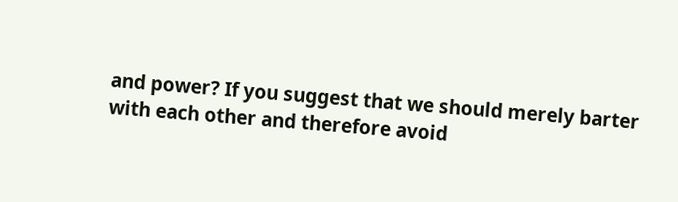and power? If you suggest that we should merely barter with each other and therefore avoid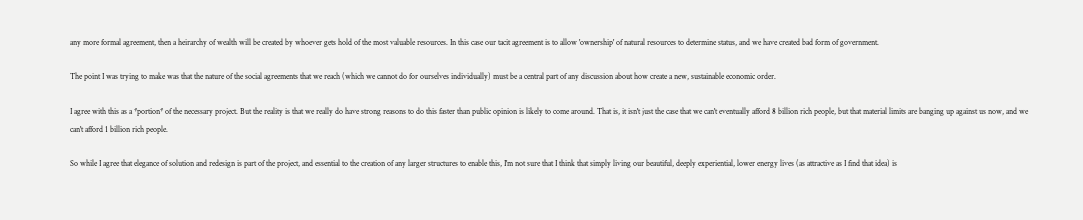any more formal agreement, then a heirarchy of wealth will be created by whoever gets hold of the most valuable resources. In this case our tacit agreement is to allow 'ownership' of natural resources to determine status, and we have created bad form of government.

The point I was trying to make was that the nature of the social agreements that we reach (which we cannot do for ourselves individually) must be a central part of any discussion about how create a new, sustainable economic order.

I agree with this as a *portion* of the necessary project. But the reality is that we really do have strong reasons to do this faster than public opinion is likely to come around. That is, it isn't just the case that we can't eventually afford 8 billion rich people, but that material limits are banging up against us now, and we can't afford 1 billion rich people.

So while I agree that elegance of solution and redesign is part of the project, and essential to the creation of any larger structures to enable this, I'm not sure that I think that simply living our beautiful, deeply experiential, lower energy lives (as attractive as I find that idea) is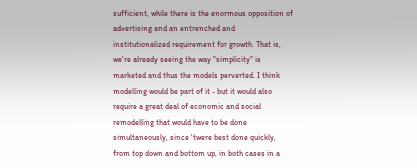sufficient, while there is the enormous opposition of advertising and an entrenched and institutionalized requirement for growth. That is, we're already seeing the way "simplicity" is marketed and thus the models perverted. I think modelling would be part of it - but it would also require a great deal of economic and social remodelling that would have to be done simultaneously, since 'twere best done quickly, from top down and bottom up, in both cases in a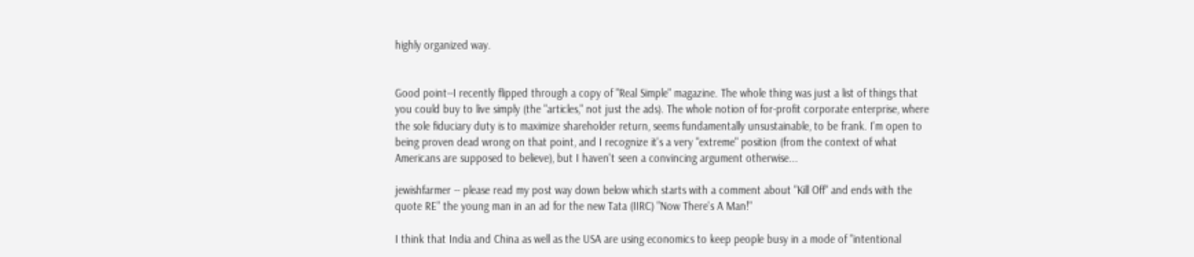highly organized way.


Good point--I recently flipped through a copy of "Real Simple" magazine. The whole thing was just a list of things that you could buy to live simply (the "articles," not just the ads). The whole notion of for-profit corporate enterprise, where the sole fiduciary duty is to maximize shareholder return, seems fundamentally unsustainable, to be frank. I'm open to being proven dead wrong on that point, and I recognize it's a very "extreme" position (from the context of what Americans are supposed to believe), but I haven't seen a convincing argument otherwise...

jewishfarmer -- please read my post way down below which starts with a comment about "Kill Off" and ends with the quote RE" the young man in an ad for the new Tata (IIRC) "Now There's A Man!"

I think that India and China as well as the USA are using economics to keep people busy in a mode of "intentional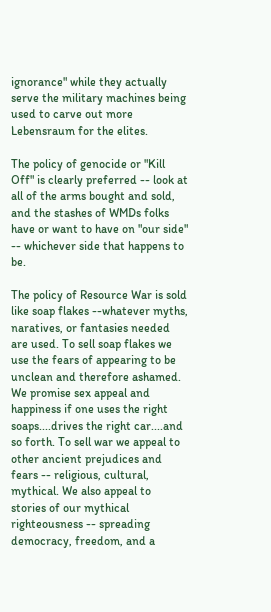ignorance" while they actually serve the military machines being used to carve out more Lebensraum for the elites.

The policy of genocide or "Kill Off" is clearly preferred -- look at all of the arms bought and sold, and the stashes of WMDs folks have or want to have on "our side" -- whichever side that happens to be.

The policy of Resource War is sold like soap flakes --whatever myths, naratives, or fantasies needed are used. To sell soap flakes we use the fears of appearing to be unclean and therefore ashamed. We promise sex appeal and happiness if one uses the right soaps....drives the right car....and so forth. To sell war we appeal to other ancient prejudices and fears -- religious, cultural, mythical. We also appeal to stories of our mythical righteousness -- spreading democracy, freedom, and a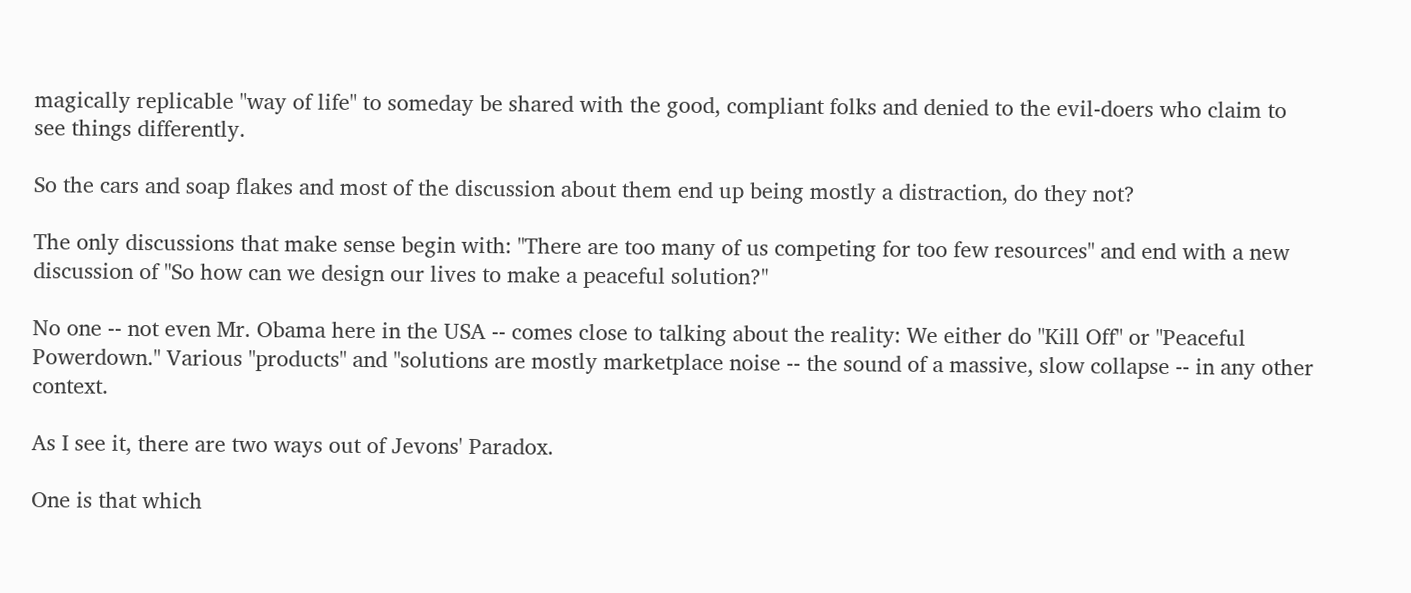magically replicable "way of life" to someday be shared with the good, compliant folks and denied to the evil-doers who claim to see things differently.

So the cars and soap flakes and most of the discussion about them end up being mostly a distraction, do they not?

The only discussions that make sense begin with: "There are too many of us competing for too few resources" and end with a new discussion of "So how can we design our lives to make a peaceful solution?"

No one -- not even Mr. Obama here in the USA -- comes close to talking about the reality: We either do "Kill Off" or "Peaceful Powerdown." Various "products" and "solutions are mostly marketplace noise -- the sound of a massive, slow collapse -- in any other context.

As I see it, there are two ways out of Jevons' Paradox.

One is that which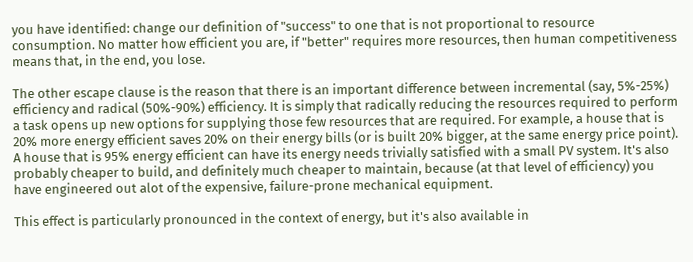you have identified: change our definition of "success" to one that is not proportional to resource consumption. No matter how efficient you are, if "better" requires more resources, then human competitiveness means that, in the end, you lose.

The other escape clause is the reason that there is an important difference between incremental (say, 5%-25%) efficiency and radical (50%-90%) efficiency. It is simply that radically reducing the resources required to perform a task opens up new options for supplying those few resources that are required. For example, a house that is 20% more energy efficient saves 20% on their energy bills (or is built 20% bigger, at the same energy price point). A house that is 95% energy efficient can have its energy needs trivially satisfied with a small PV system. It's also probably cheaper to build, and definitely much cheaper to maintain, because (at that level of efficiency) you have engineered out alot of the expensive, failure-prone mechanical equipment.

This effect is particularly pronounced in the context of energy, but it's also available in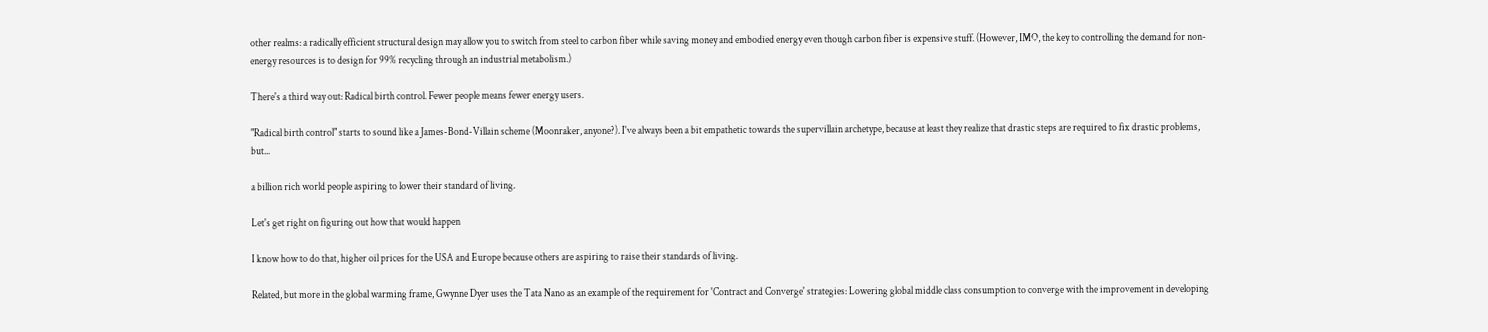other realms: a radically efficient structural design may allow you to switch from steel to carbon fiber while saving money and embodied energy even though carbon fiber is expensive stuff. (However, IMO, the key to controlling the demand for non-energy resources is to design for 99% recycling through an industrial metabolism.)

There's a third way out: Radical birth control. Fewer people means fewer energy users.

"Radical birth control" starts to sound like a James-Bond-Villain scheme (Moonraker, anyone?). I've always been a bit empathetic towards the supervillain archetype, because at least they realize that drastic steps are required to fix drastic problems, but...

a billion rich world people aspiring to lower their standard of living.

Let's get right on figuring out how that would happen

I know how to do that, higher oil prices for the USA and Europe because others are aspiring to raise their standards of living.

Related, but more in the global warming frame, Gwynne Dyer uses the Tata Nano as an example of the requirement for 'Contract and Converge' strategies: Lowering global middle class consumption to converge with the improvement in developing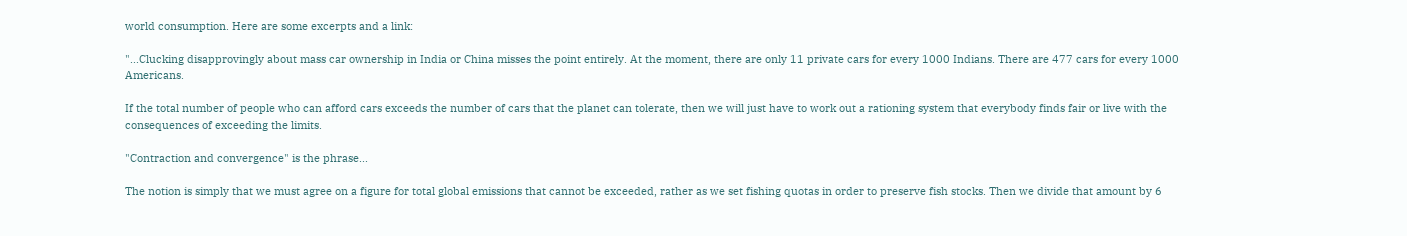world consumption. Here are some excerpts and a link:

"...Clucking disapprovingly about mass car ownership in India or China misses the point entirely. At the moment, there are only 11 private cars for every 1000 Indians. There are 477 cars for every 1000 Americans.

If the total number of people who can afford cars exceeds the number of cars that the planet can tolerate, then we will just have to work out a rationing system that everybody finds fair or live with the consequences of exceeding the limits.

"Contraction and convergence" is the phrase...

The notion is simply that we must agree on a figure for total global emissions that cannot be exceeded, rather as we set fishing quotas in order to preserve fish stocks. Then we divide that amount by 6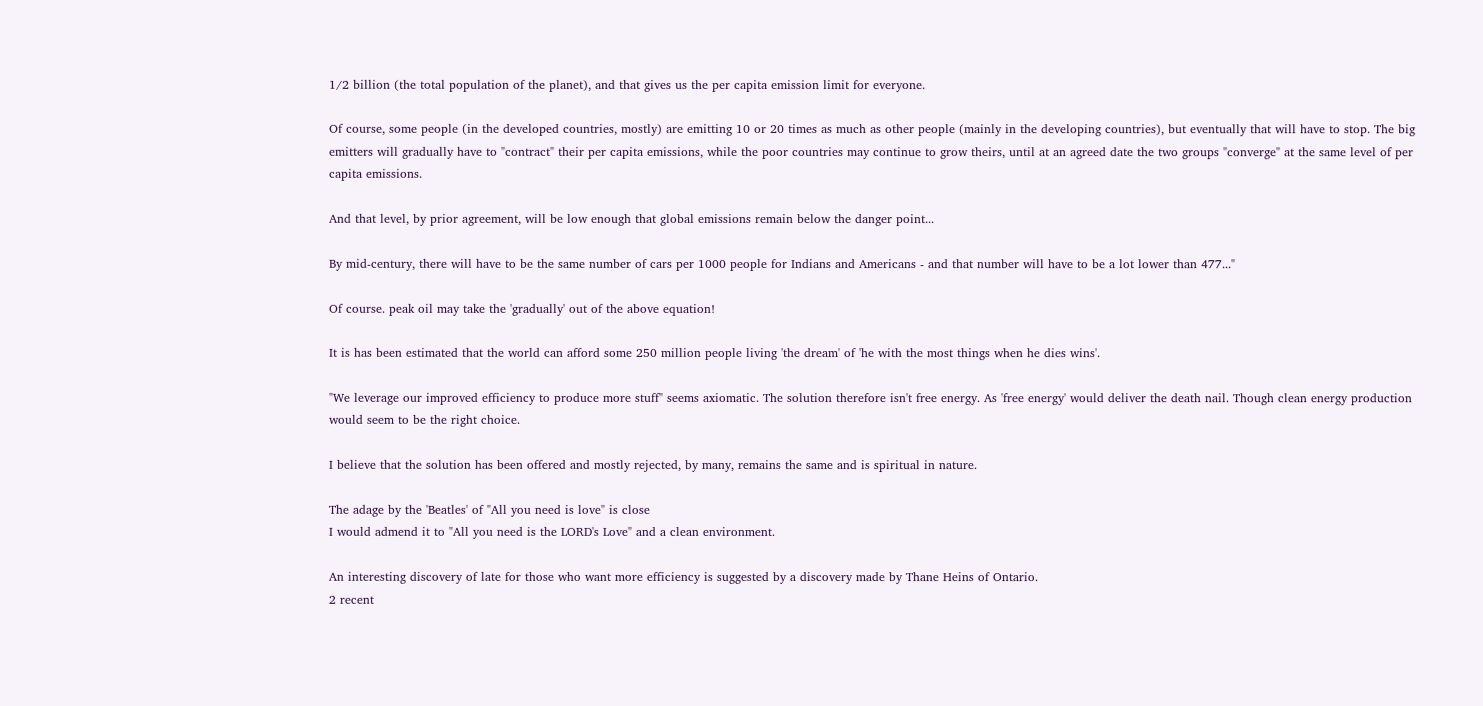1/2 billion (the total population of the planet), and that gives us the per capita emission limit for everyone.

Of course, some people (in the developed countries, mostly) are emitting 10 or 20 times as much as other people (mainly in the developing countries), but eventually that will have to stop. The big emitters will gradually have to "contract" their per capita emissions, while the poor countries may continue to grow theirs, until at an agreed date the two groups "converge" at the same level of per capita emissions.

And that level, by prior agreement, will be low enough that global emissions remain below the danger point...

By mid-century, there will have to be the same number of cars per 1000 people for Indians and Americans - and that number will have to be a lot lower than 477..."

Of course. peak oil may take the 'gradually' out of the above equation!

It is has been estimated that the world can afford some 250 million people living 'the dream' of 'he with the most things when he dies wins'.

"We leverage our improved efficiency to produce more stuff" seems axiomatic. The solution therefore isn't free energy. As 'free energy' would deliver the death nail. Though clean energy production would seem to be the right choice.

I believe that the solution has been offered and mostly rejected, by many, remains the same and is spiritual in nature.

The adage by the 'Beatles' of "All you need is love" is close
I would admend it to "All you need is the LORD's Love" and a clean environment.

An interesting discovery of late for those who want more efficiency is suggested by a discovery made by Thane Heins of Ontario.
2 recent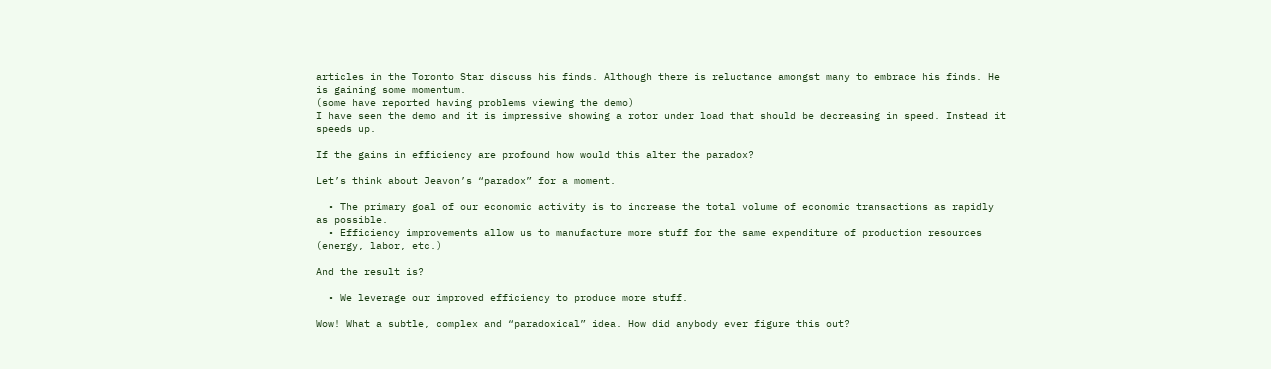articles in the Toronto Star discuss his finds. Although there is reluctance amongst many to embrace his finds. He is gaining some momentum.
(some have reported having problems viewing the demo)
I have seen the demo and it is impressive showing a rotor under load that should be decreasing in speed. Instead it speeds up.

If the gains in efficiency are profound how would this alter the paradox?

Let’s think about Jeavon’s “paradox” for a moment.

  • The primary goal of our economic activity is to increase the total volume of economic transactions as rapidly as possible.
  • Efficiency improvements allow us to manufacture more stuff for the same expenditure of production resources (energy, labor, etc.)

And the result is?

  • We leverage our improved efficiency to produce more stuff.

Wow! What a subtle, complex and “paradoxical” idea. How did anybody ever figure this out?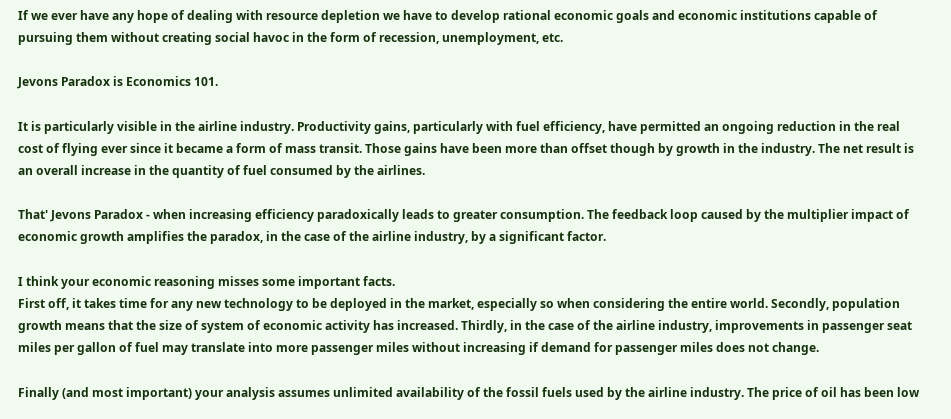If we ever have any hope of dealing with resource depletion we have to develop rational economic goals and economic institutions capable of pursuing them without creating social havoc in the form of recession, unemployment, etc.

Jevons Paradox is Economics 101.

It is particularly visible in the airline industry. Productivity gains, particularly with fuel efficiency, have permitted an ongoing reduction in the real cost of flying ever since it became a form of mass transit. Those gains have been more than offset though by growth in the industry. The net result is an overall increase in the quantity of fuel consumed by the airlines.

That' Jevons Paradox - when increasing efficiency paradoxically leads to greater consumption. The feedback loop caused by the multiplier impact of economic growth amplifies the paradox, in the case of the airline industry, by a significant factor.

I think your economic reasoning misses some important facts.
First off, it takes time for any new technology to be deployed in the market, especially so when considering the entire world. Secondly, population growth means that the size of system of economic activity has increased. Thirdly, in the case of the airline industry, improvements in passenger seat miles per gallon of fuel may translate into more passenger miles without increasing if demand for passenger miles does not change.

Finally (and most important) your analysis assumes unlimited availability of the fossil fuels used by the airline industry. The price of oil has been low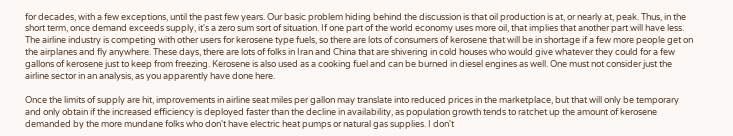for decades, with a few exceptions, until the past few years. Our basic problem hiding behind the discussion is that oil production is at, or nearly at, peak. Thus, in the short term, once demand exceeds supply, it's a zero sum sort of situation. If one part of the world economy uses more oil, that implies that another part will have less. The airline industry is competing with other users for kerosene type fuels, so there are lots of consumers of kerosene that will be in shortage if a few more people get on the airplanes and fly anywhere. These days, there are lots of folks in Iran and China that are shivering in cold houses who would give whatever they could for a few gallons of kerosene just to keep from freezing. Kerosene is also used as a cooking fuel and can be burned in diesel engines as well. One must not consider just the airline sector in an analysis, as you apparently have done here.

Once the limits of supply are hit, improvements in airline seat miles per gallon may translate into reduced prices in the marketplace, but that will only be temporary and only obtain if the increased efficiency is deployed faster than the decline in availability, as population growth tends to ratchet up the amount of kerosene demanded by the more mundane folks who don't have electric heat pumps or natural gas supplies. I don't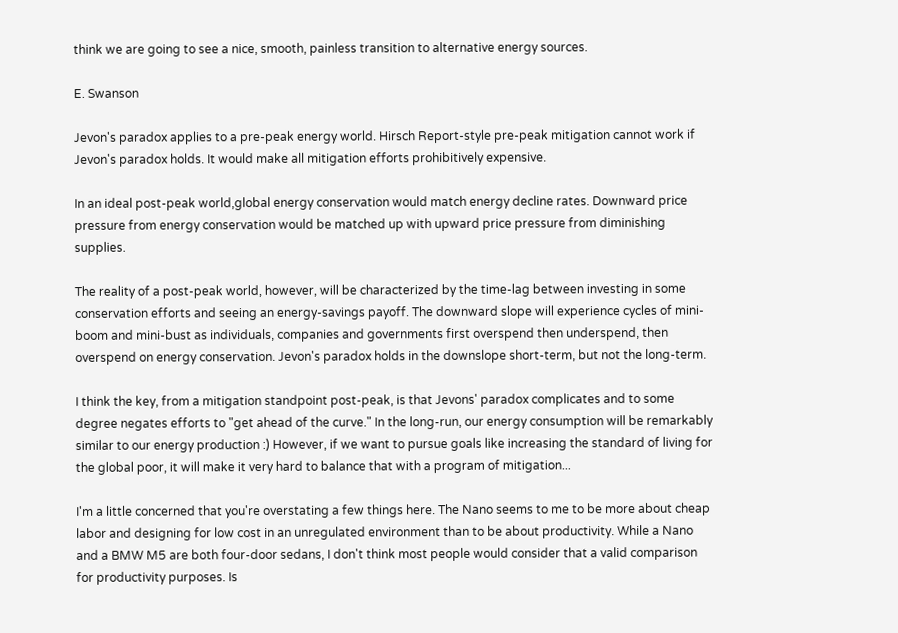think we are going to see a nice, smooth, painless transition to alternative energy sources.

E. Swanson

Jevon's paradox applies to a pre-peak energy world. Hirsch Report-style pre-peak mitigation cannot work if Jevon's paradox holds. It would make all mitigation efforts prohibitively expensive.

In an ideal post-peak world,global energy conservation would match energy decline rates. Downward price pressure from energy conservation would be matched up with upward price pressure from diminishing supplies.

The reality of a post-peak world, however, will be characterized by the time-lag between investing in some conservation efforts and seeing an energy-savings payoff. The downward slope will experience cycles of mini-boom and mini-bust as individuals, companies and governments first overspend then underspend, then overspend on energy conservation. Jevon's paradox holds in the downslope short-term, but not the long-term.

I think the key, from a mitigation standpoint post-peak, is that Jevons' paradox complicates and to some degree negates efforts to "get ahead of the curve." In the long-run, our energy consumption will be remarkably similar to our energy production :) However, if we want to pursue goals like increasing the standard of living for the global poor, it will make it very hard to balance that with a program of mitigation...

I'm a little concerned that you're overstating a few things here. The Nano seems to me to be more about cheap labor and designing for low cost in an unregulated environment than to be about productivity. While a Nano and a BMW M5 are both four-door sedans, I don't think most people would consider that a valid comparison for productivity purposes. Is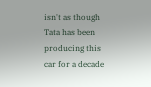isn't as though Tata has been producing this car for a decade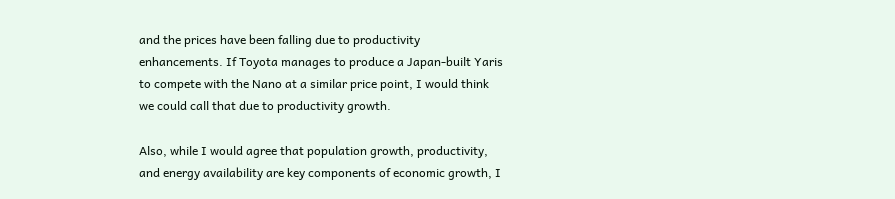and the prices have been falling due to productivity enhancements. If Toyota manages to produce a Japan-built Yaris to compete with the Nano at a similar price point, I would think we could call that due to productivity growth.

Also, while I would agree that population growth, productivity, and energy availability are key components of economic growth, I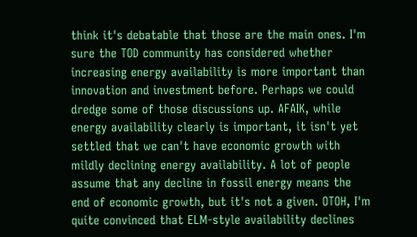think it's debatable that those are the main ones. I'm sure the TOD community has considered whether increasing energy availability is more important than innovation and investment before. Perhaps we could dredge some of those discussions up. AFAIK, while energy availability clearly is important, it isn't yet settled that we can't have economic growth with mildly declining energy availability. A lot of people assume that any decline in fossil energy means the end of economic growth, but it's not a given. OTOH, I'm quite convinced that ELM-style availability declines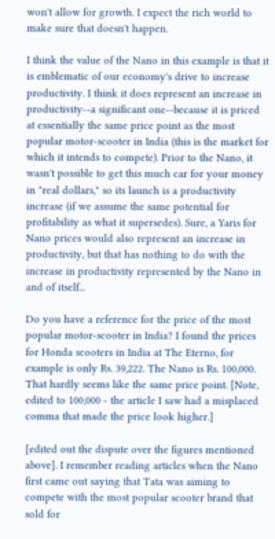won't allow for growth. I expect the rich world to make sure that doesn't happen.

I think the value of the Nano in this example is that it is emblematic of our economy's drive to increase productivity. I think it does represent an increase in productivity--a significant one--because it is priced at essentially the same price point as the most popular motor-scooter in India (this is the market for which it intends to compete). Prior to the Nano, it wasn't possible to get this much car for your money in "real dollars," so its launch is a productivity increase (if we assume the same potential for profitability as what it supersedes). Sure, a Yaris for Nano prices would also represent an increase in productivity, but that has nothing to do with the increase in productivity represented by the Nano in and of itself...

Do you have a reference for the price of the most popular motor-scooter in India? I found the prices for Honda scooters in India at The Eterno, for example is only Rs. 39,222. The Nano is Rs. 100,000. That hardly seems like the same price point. [Note, edited to 100,000 - the article I saw had a misplaced comma that made the price look higher.]

[edited out the dispute over the figures mentioned above]. I remember reading articles when the Nano first came out saying that Tata was aiming to compete with the most popular scooter brand that sold for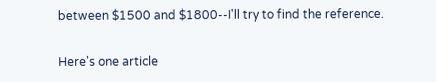between $1500 and $1800--I'll try to find the reference.

Here's one article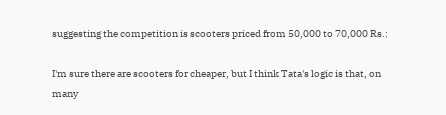suggesting the competition is scooters priced from 50,000 to 70,000 Rs.:

I'm sure there are scooters for cheaper, but I think Tata's logic is that, on many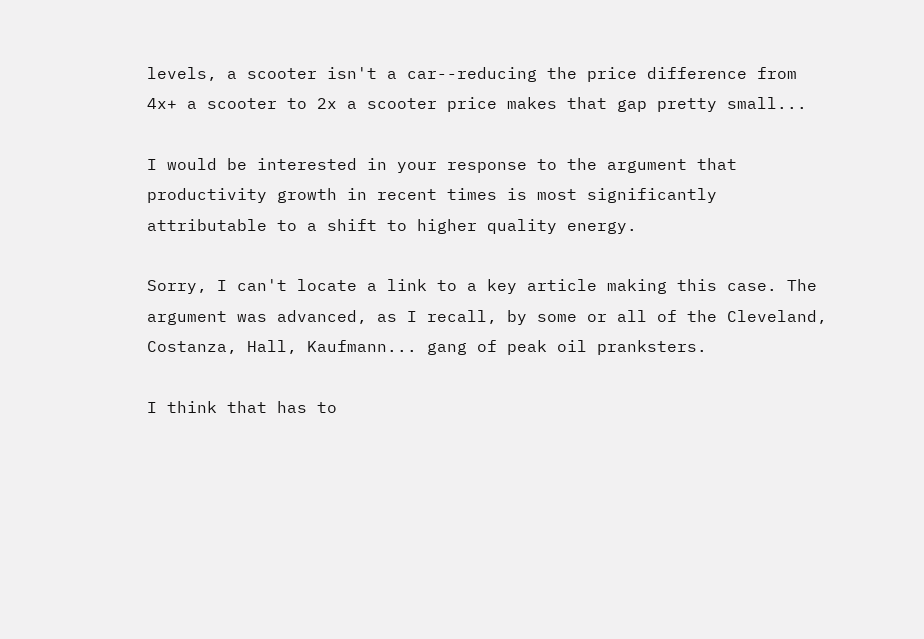levels, a scooter isn't a car--reducing the price difference from 4x+ a scooter to 2x a scooter price makes that gap pretty small...

I would be interested in your response to the argument that productivity growth in recent times is most significantly attributable to a shift to higher quality energy.

Sorry, I can't locate a link to a key article making this case. The argument was advanced, as I recall, by some or all of the Cleveland, Costanza, Hall, Kaufmann... gang of peak oil pranksters.

I think that has to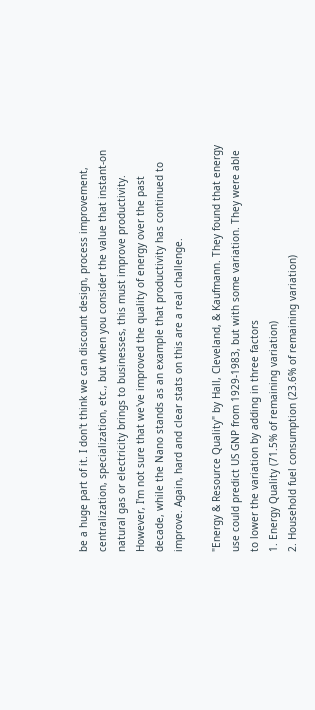be a huge part of it. I don't think we can discount design, process improvement, centralization, specialization, etc., but when you consider the value that instant-on natural gas or electricity brings to businesses, this must improve productivity. However, I'm not sure that we've improved the quality of energy over the past decade, while the Nano stands as an example that productivity has continued to improve. Again, hard and clear stats on this are a real challenge.

"Energy & Resource Quality" by Hall, Cleveland, & Kaufmann. They found that energy use could predict US GNP from 1929-1983, but with some variation. They were able to lower the variation by adding in three factors
1. Energy Quality (71.5% of remaining variation)
2. Household fuel consumption (23.6% of remaining variation)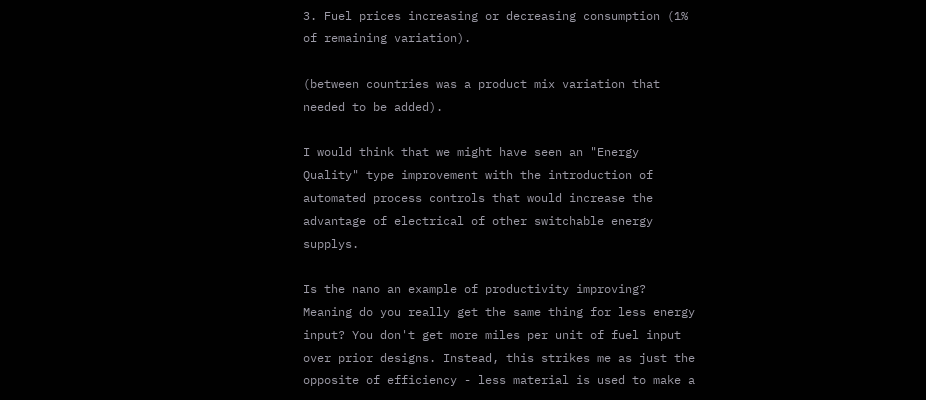3. Fuel prices increasing or decreasing consumption (1% of remaining variation).

(between countries was a product mix variation that needed to be added).

I would think that we might have seen an "Energy Quality" type improvement with the introduction of automated process controls that would increase the advantage of electrical of other switchable energy supplys.

Is the nano an example of productivity improving? Meaning do you really get the same thing for less energy input? You don't get more miles per unit of fuel input over prior designs. Instead, this strikes me as just the opposite of efficiency - less material is used to make a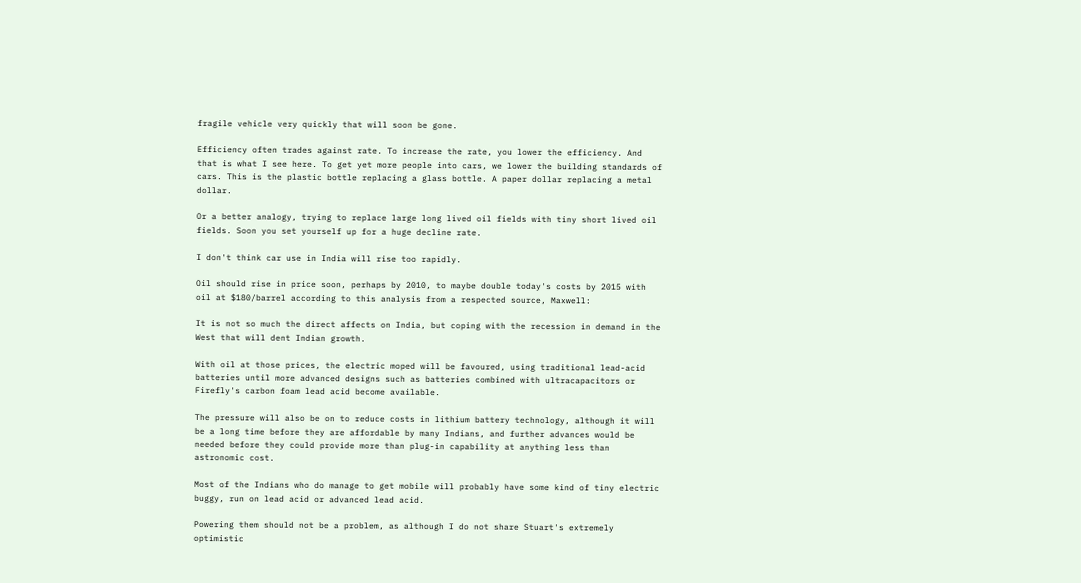fragile vehicle very quickly that will soon be gone.

Efficiency often trades against rate. To increase the rate, you lower the efficiency. And that is what I see here. To get yet more people into cars, we lower the building standards of cars. This is the plastic bottle replacing a glass bottle. A paper dollar replacing a metal dollar.

Or a better analogy, trying to replace large long lived oil fields with tiny short lived oil fields. Soon you set yourself up for a huge decline rate.

I don't think car use in India will rise too rapidly.

Oil should rise in price soon, perhaps by 2010, to maybe double today's costs by 2015 with oil at $180/barrel according to this analysis from a respected source, Maxwell:

It is not so much the direct affects on India, but coping with the recession in demand in the West that will dent Indian growth.

With oil at those prices, the electric moped will be favoured, using traditional lead-acid batteries until more advanced designs such as batteries combined with ultracapacitors or Firefly's carbon foam lead acid become available.

The pressure will also be on to reduce costs in lithium battery technology, although it will be a long time before they are affordable by many Indians, and further advances would be needed before they could provide more than plug-in capability at anything less than astronomic cost.

Most of the Indians who do manage to get mobile will probably have some kind of tiny electric buggy, run on lead acid or advanced lead acid.

Powering them should not be a problem, as although I do not share Stuart's extremely optimistic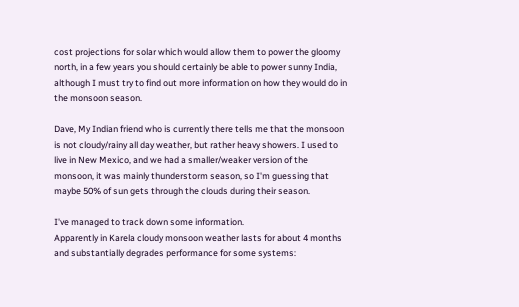cost projections for solar which would allow them to power the gloomy north, in a few years you should certainly be able to power sunny India, although I must try to find out more information on how they would do in the monsoon season.

Dave, My Indian friend who is currently there tells me that the monsoon is not cloudy/rainy all day weather, but rather heavy showers. I used to live in New Mexico, and we had a smaller/weaker version of the monsoon, it was mainly thunderstorm season, so I'm guessing that maybe 50% of sun gets through the clouds during their season.

I've managed to track down some information.
Apparently in Karela cloudy monsoon weather lasts for about 4 months and substantially degrades performance for some systems: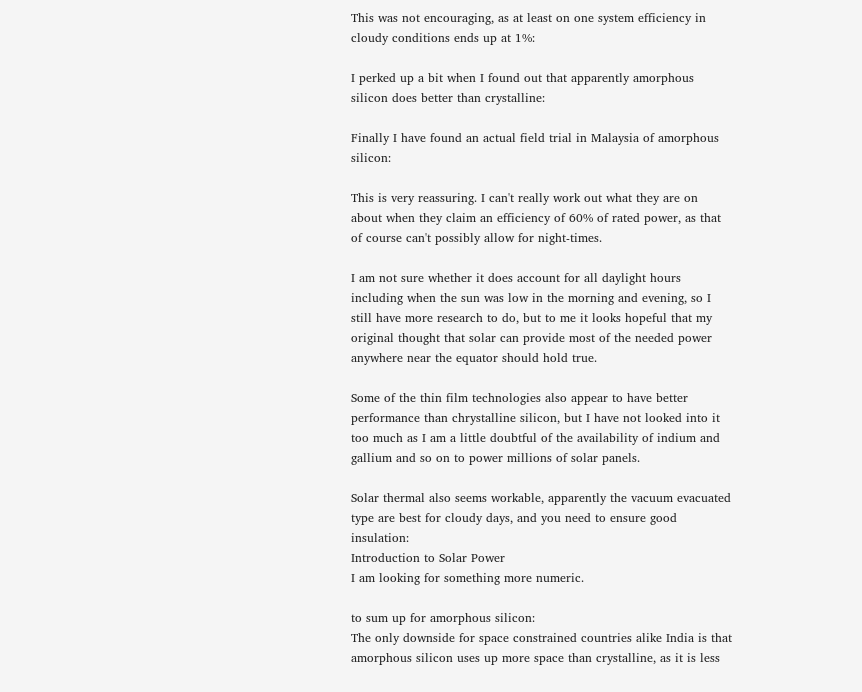This was not encouraging, as at least on one system efficiency in cloudy conditions ends up at 1%:

I perked up a bit when I found out that apparently amorphous silicon does better than crystalline:

Finally I have found an actual field trial in Malaysia of amorphous silicon:

This is very reassuring. I can't really work out what they are on about when they claim an efficiency of 60% of rated power, as that of course can't possibly allow for night-times.

I am not sure whether it does account for all daylight hours including when the sun was low in the morning and evening, so I still have more research to do, but to me it looks hopeful that my original thought that solar can provide most of the needed power anywhere near the equator should hold true.

Some of the thin film technologies also appear to have better performance than chrystalline silicon, but I have not looked into it too much as I am a little doubtful of the availability of indium and gallium and so on to power millions of solar panels.

Solar thermal also seems workable, apparently the vacuum evacuated type are best for cloudy days, and you need to ensure good insulation:
Introduction to Solar Power
I am looking for something more numeric.

to sum up for amorphous silicon:
The only downside for space constrained countries alike India is that amorphous silicon uses up more space than crystalline, as it is less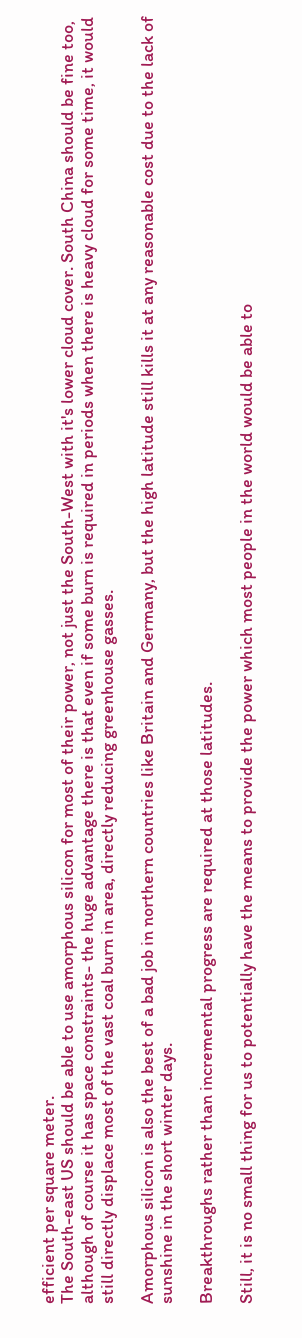efficient per square meter.
The South-east US should be able to use amorphous silicon for most of their power, not just the South-West with it's lower cloud cover. South China should be fine too, although of course it has space constraints- the huge advantage there is that even if some burn is required in periods when there is heavy cloud for some time, it would still directly displace most of the vast coal burn in area, directly reducing greenhouse gasses.

Amorphous silicon is also the best of a bad job in northern countries like Britain and Germany, but the high latitude still kills it at any reasonable cost due to the lack of sunshine in the short winter days.

Breakthroughs rather than incremental progress are required at those latitudes.

Still, it is no small thing for us to potentially have the means to provide the power which most people in the world would be able to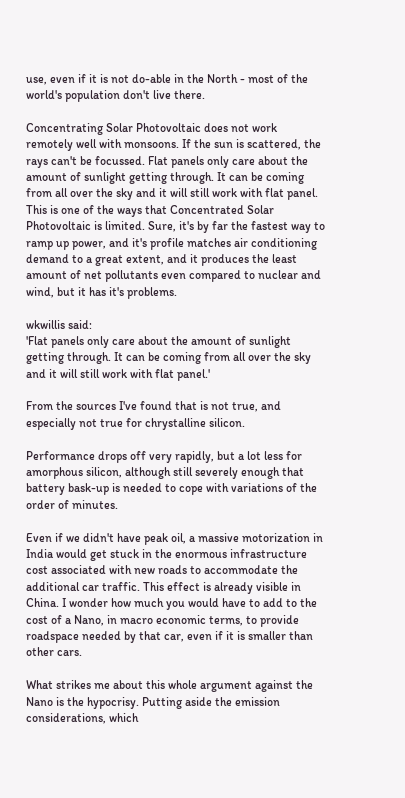use, even if it is not do-able in the North - most of the world's population don't live there.

Concentrating Solar Photovoltaic does not work remotely well with monsoons. If the sun is scattered, the rays can't be focussed. Flat panels only care about the amount of sunlight getting through. It can be coming from all over the sky and it will still work with flat panel.
This is one of the ways that Concentrated Solar Photovoltaic is limited. Sure, it's by far the fastest way to ramp up power, and it's profile matches air conditioning demand to a great extent, and it produces the least amount of net pollutants even compared to nuclear and wind, but it has it's problems.

wkwillis said:
'Flat panels only care about the amount of sunlight getting through. It can be coming from all over the sky and it will still work with flat panel.'

From the sources I've found that is not true, and especially not true for chrystalline silicon.

Performance drops off very rapidly, but a lot less for amorphous silicon, although still severely enough that battery bask-up is needed to cope with variations of the order of minutes.

Even if we didn't have peak oil, a massive motorization in India would get stuck in the enormous infrastructure cost associated with new roads to accommodate the additional car traffic. This effect is already visible in China. I wonder how much you would have to add to the cost of a Nano, in macro economic terms, to provide roadspace needed by that car, even if it is smaller than other cars.

What strikes me about this whole argument against the Nano is the hypocrisy. Putting aside the emission considerations, which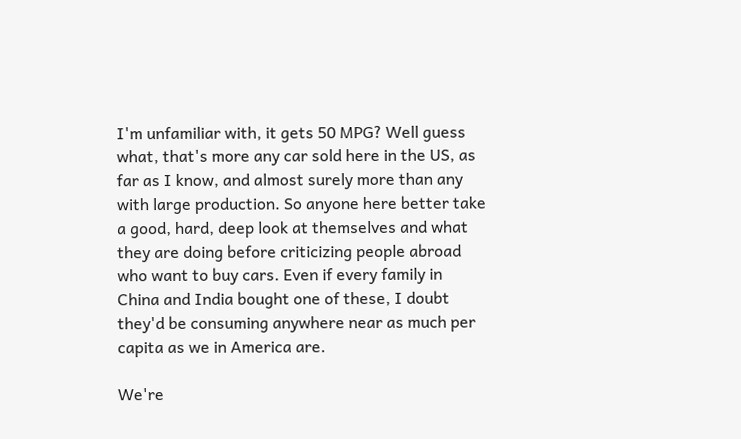I'm unfamiliar with, it gets 50 MPG? Well guess what, that's more any car sold here in the US, as far as I know, and almost surely more than any with large production. So anyone here better take a good, hard, deep look at themselves and what they are doing before criticizing people abroad who want to buy cars. Even if every family in China and India bought one of these, I doubt they'd be consuming anywhere near as much per capita as we in America are.

We're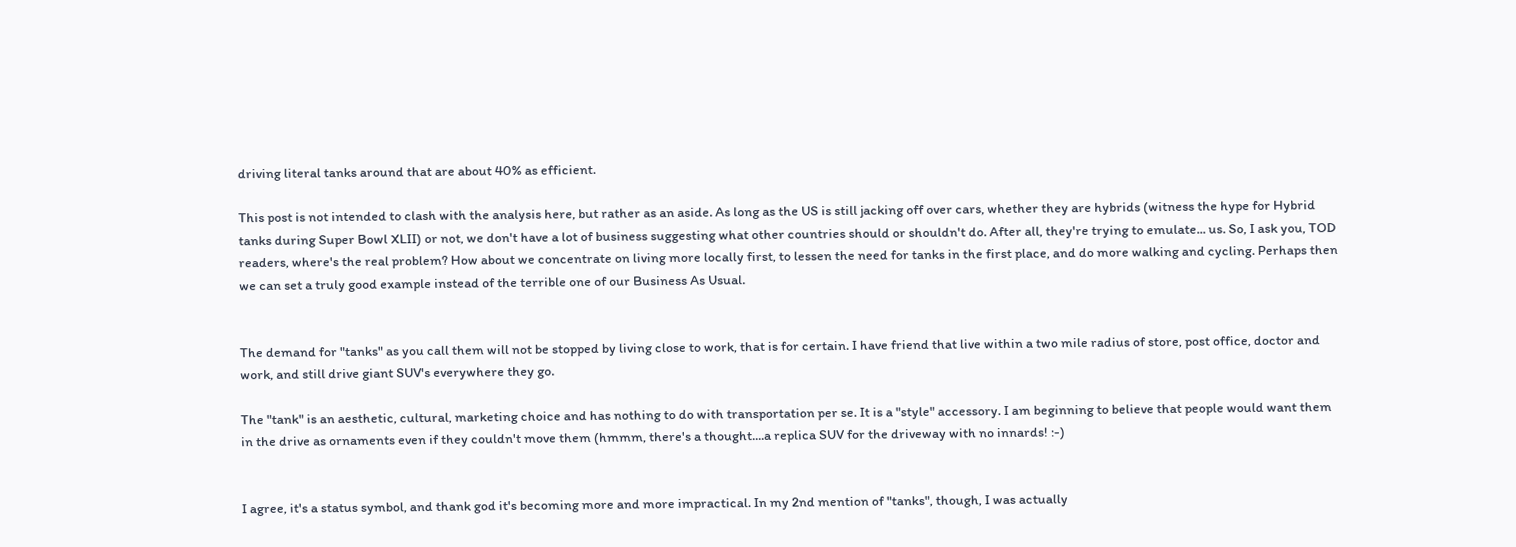driving literal tanks around that are about 40% as efficient.

This post is not intended to clash with the analysis here, but rather as an aside. As long as the US is still jacking off over cars, whether they are hybrids (witness the hype for Hybrid tanks during Super Bowl XLII) or not, we don't have a lot of business suggesting what other countries should or shouldn't do. After all, they're trying to emulate... us. So, I ask you, TOD readers, where's the real problem? How about we concentrate on living more locally first, to lessen the need for tanks in the first place, and do more walking and cycling. Perhaps then we can set a truly good example instead of the terrible one of our Business As Usual.


The demand for "tanks" as you call them will not be stopped by living close to work, that is for certain. I have friend that live within a two mile radius of store, post office, doctor and work, and still drive giant SUV's everywhere they go.

The "tank" is an aesthetic, cultural, marketing choice and has nothing to do with transportation per se. It is a "style" accessory. I am beginning to believe that people would want them in the drive as ornaments even if they couldn't move them (hmmm, there's a thought....a replica SUV for the driveway with no innards! :-)


I agree, it's a status symbol, and thank god it's becoming more and more impractical. In my 2nd mention of "tanks", though, I was actually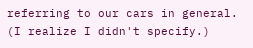referring to our cars in general. (I realize I didn't specify.)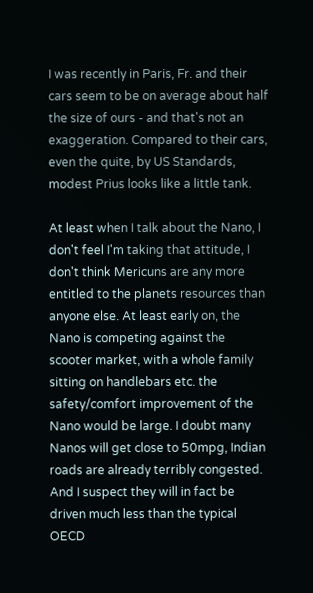I was recently in Paris, Fr. and their cars seem to be on average about half the size of ours - and that's not an exaggeration. Compared to their cars, even the quite, by US Standards, modest Prius looks like a little tank.

At least when I talk about the Nano, I don't feel I'm taking that attitude, I don't think Mericuns are any more entitled to the planets resources than anyone else. At least early on, the Nano is competing against the scooter market, with a whole family sitting on handlebars etc. the safety/comfort improvement of the Nano would be large. I doubt many Nanos will get close to 50mpg, Indian roads are already terribly congested. And I suspect they will in fact be driven much less than the typical OECD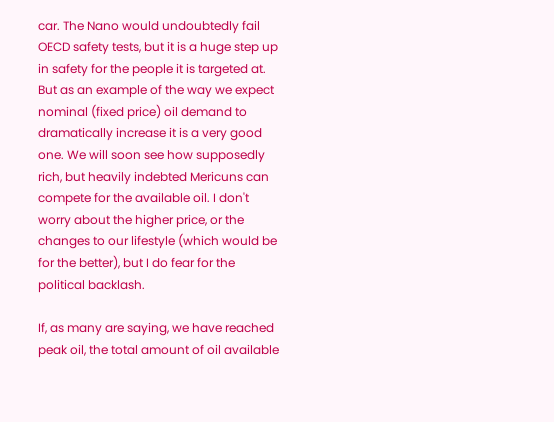car. The Nano would undoubtedly fail OECD safety tests, but it is a huge step up in safety for the people it is targeted at. But as an example of the way we expect nominal (fixed price) oil demand to dramatically increase it is a very good one. We will soon see how supposedly rich, but heavily indebted Mericuns can compete for the available oil. I don't worry about the higher price, or the changes to our lifestyle (which would be for the better), but I do fear for the political backlash.

If, as many are saying, we have reached peak oil, the total amount of oil available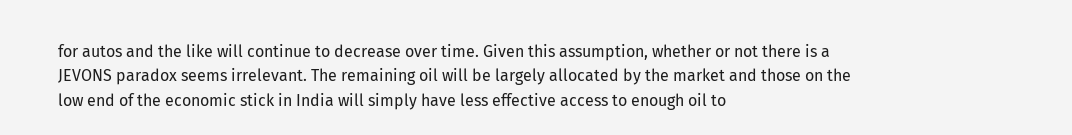for autos and the like will continue to decrease over time. Given this assumption, whether or not there is a JEVONS paradox seems irrelevant. The remaining oil will be largely allocated by the market and those on the low end of the economic stick in India will simply have less effective access to enough oil to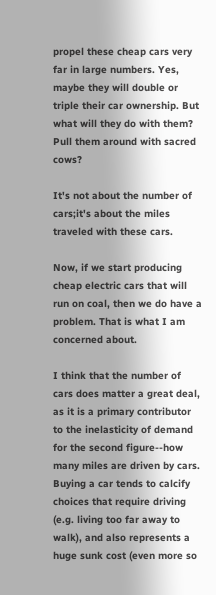propel these cheap cars very far in large numbers. Yes, maybe they will double or triple their car ownership. But what will they do with them? Pull them around with sacred cows?

It's not about the number of cars;it's about the miles traveled with these cars.

Now, if we start producing cheap electric cars that will run on coal, then we do have a problem. That is what I am concerned about.

I think that the number of cars does matter a great deal, as it is a primary contributor to the inelasticity of demand for the second figure--how many miles are driven by cars. Buying a car tends to calcify choices that require driving (e.g. living too far away to walk), and also represents a huge sunk cost (even more so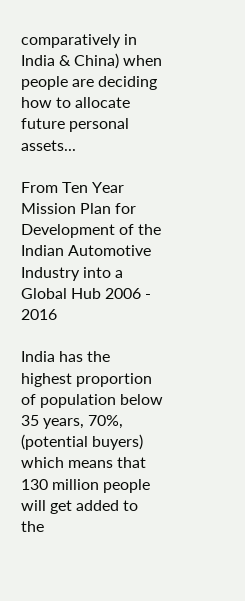comparatively in India & China) when people are deciding how to allocate future personal assets...

From Ten Year Mission Plan for Development of the Indian Automotive Industry into a Global Hub 2006 - 2016

India has the highest proportion of population below 35 years, 70%, (potential buyers) which means that 130 million people will get added to the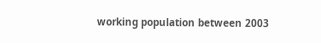working population between 2003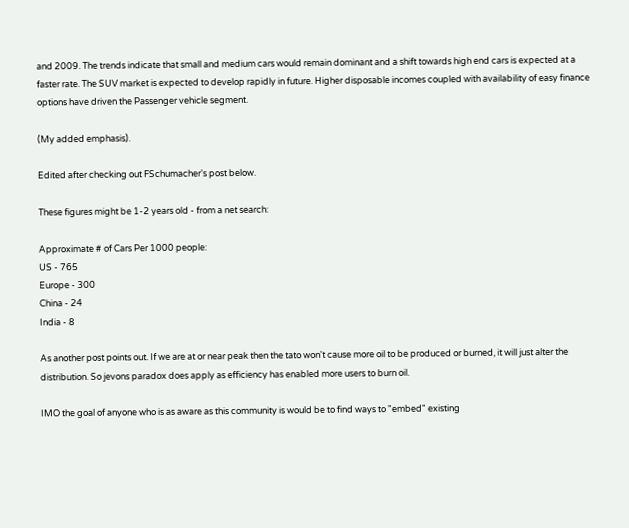and 2009. The trends indicate that small and medium cars would remain dominant and a shift towards high end cars is expected at a faster rate. The SUV market is expected to develop rapidly in future. Higher disposable incomes coupled with availability of easy finance options have driven the Passenger vehicle segment.

(My added emphasis).

Edited after checking out FSchumacher's post below.

These figures might be 1-2 years old - from a net search:

Approximate # of Cars Per 1000 people:
US - 765
Europe - 300
China - 24
India - 8

As another post points out. If we are at or near peak then the tato won't cause more oil to be produced or burned, it will just alter the distribution. So jevons paradox does apply as efficiency has enabled more users to burn oil.

IMO the goal of anyone who is as aware as this community is would be to find ways to "embed" existing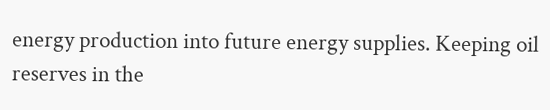energy production into future energy supplies. Keeping oil reserves in the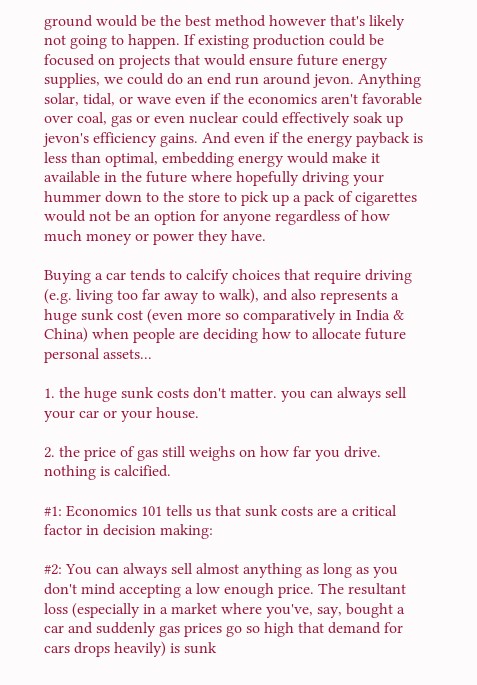ground would be the best method however that's likely not going to happen. If existing production could be focused on projects that would ensure future energy supplies, we could do an end run around jevon. Anything solar, tidal, or wave even if the economics aren't favorable over coal, gas or even nuclear could effectively soak up jevon's efficiency gains. And even if the energy payback is less than optimal, embedding energy would make it available in the future where hopefully driving your hummer down to the store to pick up a pack of cigarettes would not be an option for anyone regardless of how much money or power they have.

Buying a car tends to calcify choices that require driving (e.g. living too far away to walk), and also represents a huge sunk cost (even more so comparatively in India & China) when people are deciding how to allocate future personal assets...

1. the huge sunk costs don't matter. you can always sell your car or your house.

2. the price of gas still weighs on how far you drive. nothing is calcified.

#1: Economics 101 tells us that sunk costs are a critical factor in decision making:

#2: You can always sell almost anything as long as you don't mind accepting a low enough price. The resultant loss (especially in a market where you've, say, bought a car and suddenly gas prices go so high that demand for cars drops heavily) is sunk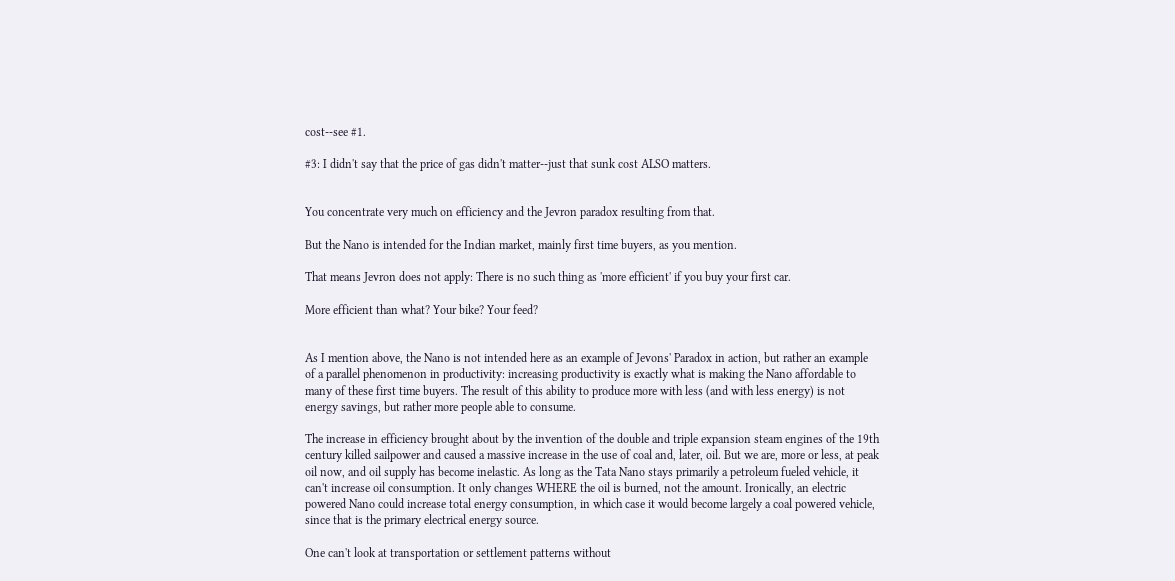cost--see #1.

#3: I didn't say that the price of gas didn't matter--just that sunk cost ALSO matters.


You concentrate very much on efficiency and the Jevron paradox resulting from that.

But the Nano is intended for the Indian market, mainly first time buyers, as you mention.

That means Jevron does not apply: There is no such thing as 'more efficient' if you buy your first car.

More efficient than what? Your bike? Your feed?


As I mention above, the Nano is not intended here as an example of Jevons' Paradox in action, but rather an example of a parallel phenomenon in productivity: increasing productivity is exactly what is making the Nano affordable to many of these first time buyers. The result of this ability to produce more with less (and with less energy) is not energy savings, but rather more people able to consume.

The increase in efficiency brought about by the invention of the double and triple expansion steam engines of the 19th century killed sailpower and caused a massive increase in the use of coal and, later, oil. But we are, more or less, at peak oil now, and oil supply has become inelastic. As long as the Tata Nano stays primarily a petroleum fueled vehicle, it can't increase oil consumption. It only changes WHERE the oil is burned, not the amount. Ironically, an electric powered Nano could increase total energy consumption, in which case it would become largely a coal powered vehicle, since that is the primary electrical energy source.

One can't look at transportation or settlement patterns without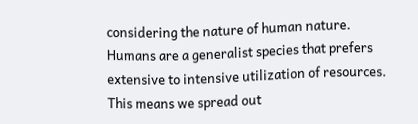considering the nature of human nature. Humans are a generalist species that prefers extensive to intensive utilization of resources. This means we spread out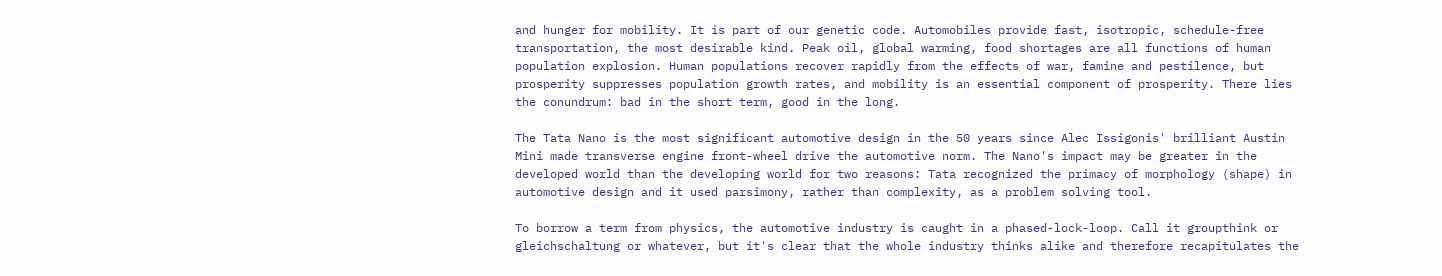and hunger for mobility. It is part of our genetic code. Automobiles provide fast, isotropic, schedule-free transportation, the most desirable kind. Peak oil, global warming, food shortages are all functions of human population explosion. Human populations recover rapidly from the effects of war, famine and pestilence, but prosperity suppresses population growth rates, and mobility is an essential component of prosperity. There lies the conundrum: bad in the short term, good in the long.

The Tata Nano is the most significant automotive design in the 50 years since Alec Issigonis' brilliant Austin Mini made transverse engine front-wheel drive the automotive norm. The Nano's impact may be greater in the developed world than the developing world for two reasons: Tata recognized the primacy of morphology (shape) in automotive design and it used parsimony, rather than complexity, as a problem solving tool.

To borrow a term from physics, the automotive industry is caught in a phased-lock-loop. Call it groupthink or gleichschaltung or whatever, but it's clear that the whole industry thinks alike and therefore recapitulates the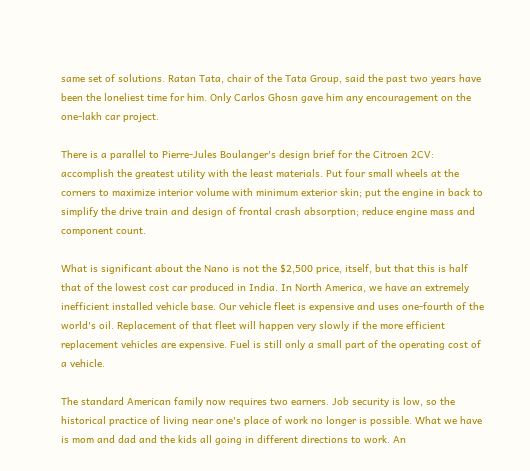same set of solutions. Ratan Tata, chair of the Tata Group, said the past two years have been the loneliest time for him. Only Carlos Ghosn gave him any encouragement on the one-lakh car project.

There is a parallel to Pierre-Jules Boulanger's design brief for the Citroen 2CV: accomplish the greatest utility with the least materials. Put four small wheels at the corners to maximize interior volume with minimum exterior skin; put the engine in back to simplify the drive train and design of frontal crash absorption; reduce engine mass and component count.

What is significant about the Nano is not the $2,500 price, itself, but that this is half that of the lowest cost car produced in India. In North America, we have an extremely inefficient installed vehicle base. Our vehicle fleet is expensive and uses one-fourth of the world's oil. Replacement of that fleet will happen very slowly if the more efficient replacement vehicles are expensive. Fuel is still only a small part of the operating cost of a vehicle.

The standard American family now requires two earners. Job security is low, so the historical practice of living near one's place of work no longer is possible. What we have is mom and dad and the kids all going in different directions to work. An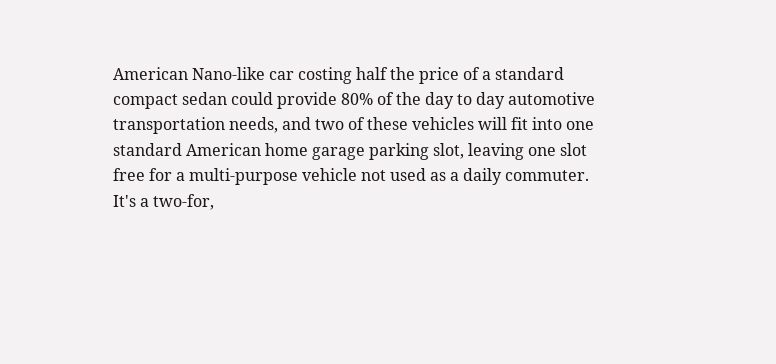American Nano-like car costing half the price of a standard compact sedan could provide 80% of the day to day automotive transportation needs, and two of these vehicles will fit into one standard American home garage parking slot, leaving one slot free for a multi-purpose vehicle not used as a daily commuter. It's a two-for,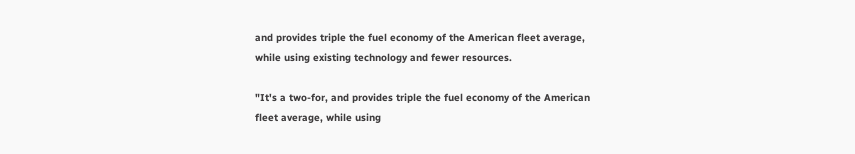and provides triple the fuel economy of the American fleet average, while using existing technology and fewer resources.

"It's a two-for, and provides triple the fuel economy of the American fleet average, while using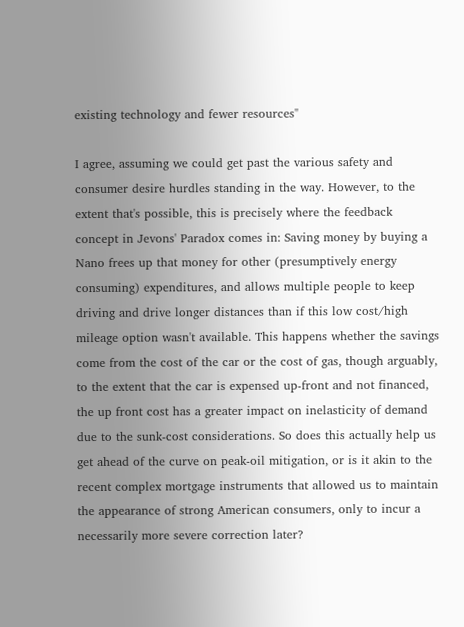existing technology and fewer resources"

I agree, assuming we could get past the various safety and consumer desire hurdles standing in the way. However, to the extent that's possible, this is precisely where the feedback concept in Jevons' Paradox comes in: Saving money by buying a Nano frees up that money for other (presumptively energy consuming) expenditures, and allows multiple people to keep driving and drive longer distances than if this low cost/high mileage option wasn't available. This happens whether the savings come from the cost of the car or the cost of gas, though arguably, to the extent that the car is expensed up-front and not financed, the up front cost has a greater impact on inelasticity of demand due to the sunk-cost considerations. So does this actually help us get ahead of the curve on peak-oil mitigation, or is it akin to the recent complex mortgage instruments that allowed us to maintain the appearance of strong American consumers, only to incur a necessarily more severe correction later?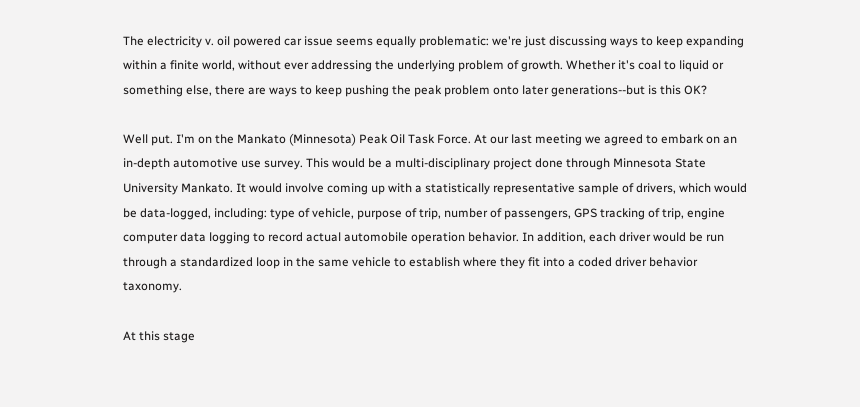The electricity v. oil powered car issue seems equally problematic: we're just discussing ways to keep expanding within a finite world, without ever addressing the underlying problem of growth. Whether it's coal to liquid or something else, there are ways to keep pushing the peak problem onto later generations--but is this OK?

Well put. I'm on the Mankato (Minnesota) Peak Oil Task Force. At our last meeting we agreed to embark on an in-depth automotive use survey. This would be a multi-disciplinary project done through Minnesota State University Mankato. It would involve coming up with a statistically representative sample of drivers, which would be data-logged, including: type of vehicle, purpose of trip, number of passengers, GPS tracking of trip, engine computer data logging to record actual automobile operation behavior. In addition, each driver would be run through a standardized loop in the same vehicle to establish where they fit into a coded driver behavior taxonomy.

At this stage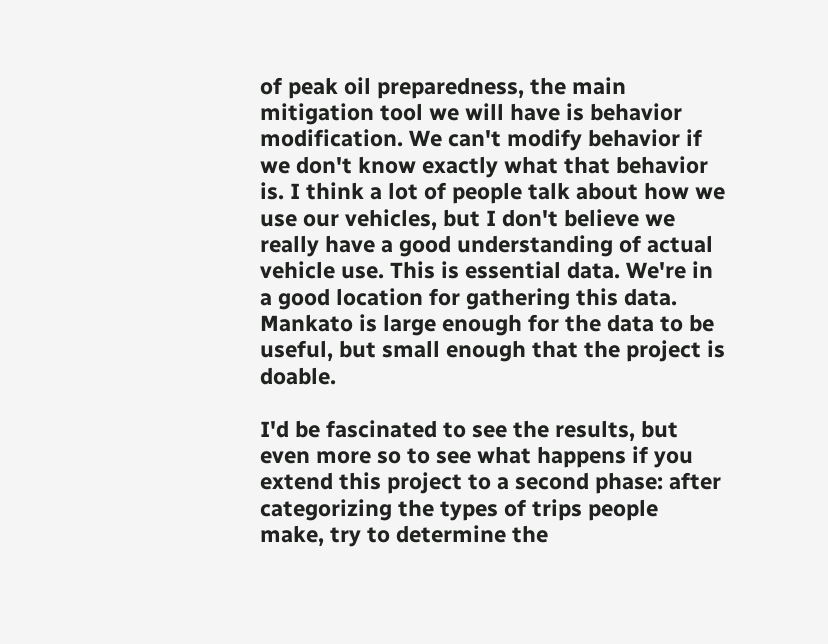of peak oil preparedness, the main mitigation tool we will have is behavior modification. We can't modify behavior if we don't know exactly what that behavior is. I think a lot of people talk about how we use our vehicles, but I don't believe we really have a good understanding of actual vehicle use. This is essential data. We're in a good location for gathering this data. Mankato is large enough for the data to be useful, but small enough that the project is doable.

I'd be fascinated to see the results, but even more so to see what happens if you extend this project to a second phase: after categorizing the types of trips people make, try to determine the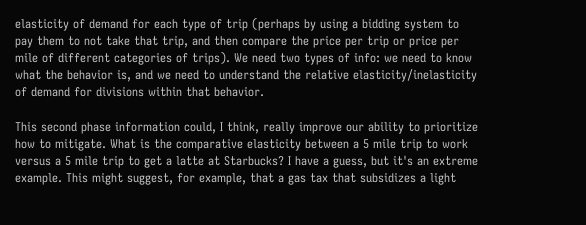elasticity of demand for each type of trip (perhaps by using a bidding system to pay them to not take that trip, and then compare the price per trip or price per mile of different categories of trips). We need two types of info: we need to know what the behavior is, and we need to understand the relative elasticity/inelasticity of demand for divisions within that behavior.

This second phase information could, I think, really improve our ability to prioritize how to mitigate. What is the comparative elasticity between a 5 mile trip to work versus a 5 mile trip to get a latte at Starbucks? I have a guess, but it's an extreme example. This might suggest, for example, that a gas tax that subsidizes a light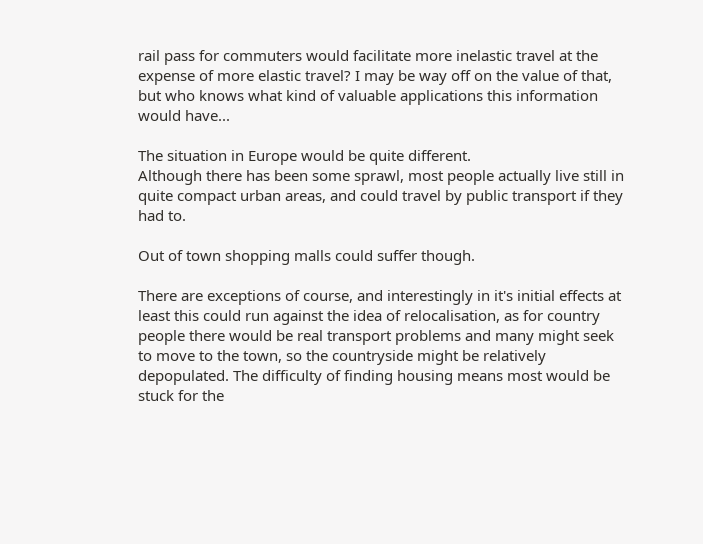rail pass for commuters would facilitate more inelastic travel at the expense of more elastic travel? I may be way off on the value of that, but who knows what kind of valuable applications this information would have...

The situation in Europe would be quite different.
Although there has been some sprawl, most people actually live still in quite compact urban areas, and could travel by public transport if they had to.

Out of town shopping malls could suffer though.

There are exceptions of course, and interestingly in it's initial effects at least this could run against the idea of relocalisation, as for country people there would be real transport problems and many might seek to move to the town, so the countryside might be relatively depopulated. The difficulty of finding housing means most would be stuck for the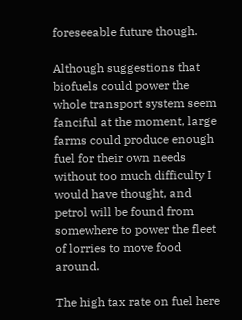foreseeable future though.

Although suggestions that biofuels could power the whole transport system seem fanciful at the moment, large farms could produce enough fuel for their own needs without too much difficulty I would have thought, and petrol will be found from somewhere to power the fleet of lorries to move food around.

The high tax rate on fuel here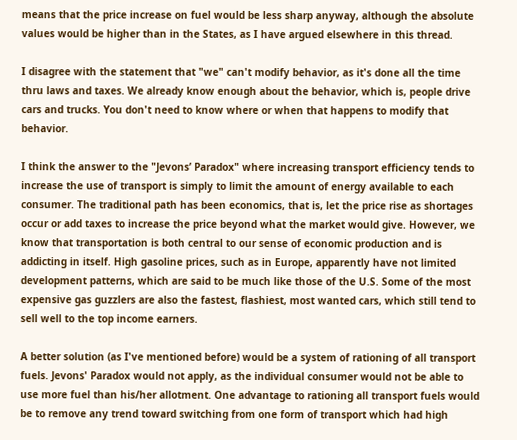means that the price increase on fuel would be less sharp anyway, although the absolute values would be higher than in the States, as I have argued elsewhere in this thread.

I disagree with the statement that "we" can't modify behavior, as it's done all the time thru laws and taxes. We already know enough about the behavior, which is, people drive cars and trucks. You don't need to know where or when that happens to modify that behavior.

I think the answer to the "Jevons’ Paradox" where increasing transport efficiency tends to increase the use of transport is simply to limit the amount of energy available to each consumer. The traditional path has been economics, that is, let the price rise as shortages occur or add taxes to increase the price beyond what the market would give. However, we know that transportation is both central to our sense of economic production and is addicting in itself. High gasoline prices, such as in Europe, apparently have not limited development patterns, which are said to be much like those of the U.S. Some of the most expensive gas guzzlers are also the fastest, flashiest, most wanted cars, which still tend to sell well to the top income earners.

A better solution (as I've mentioned before) would be a system of rationing of all transport fuels. Jevons' Paradox would not apply, as the individual consumer would not be able to use more fuel than his/her allotment. One advantage to rationing all transport fuels would be to remove any trend toward switching from one form of transport which had high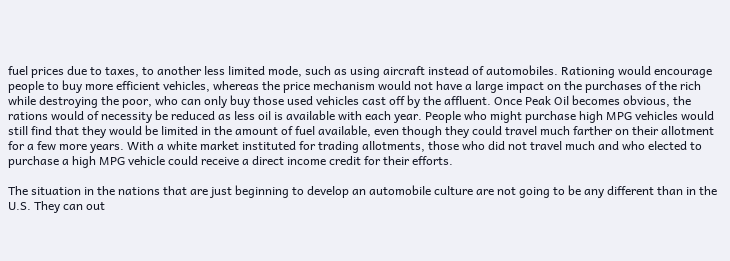fuel prices due to taxes, to another less limited mode, such as using aircraft instead of automobiles. Rationing would encourage people to buy more efficient vehicles, whereas the price mechanism would not have a large impact on the purchases of the rich while destroying the poor, who can only buy those used vehicles cast off by the affluent. Once Peak Oil becomes obvious, the rations would of necessity be reduced as less oil is available with each year. People who might purchase high MPG vehicles would still find that they would be limited in the amount of fuel available, even though they could travel much farther on their allotment for a few more years. With a white market instituted for trading allotments, those who did not travel much and who elected to purchase a high MPG vehicle could receive a direct income credit for their efforts.

The situation in the nations that are just beginning to develop an automobile culture are not going to be any different than in the U.S. They can out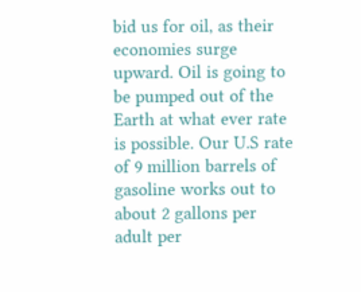bid us for oil, as their economies surge upward. Oil is going to be pumped out of the Earth at what ever rate is possible. Our U.S rate of 9 million barrels of gasoline works out to about 2 gallons per adult per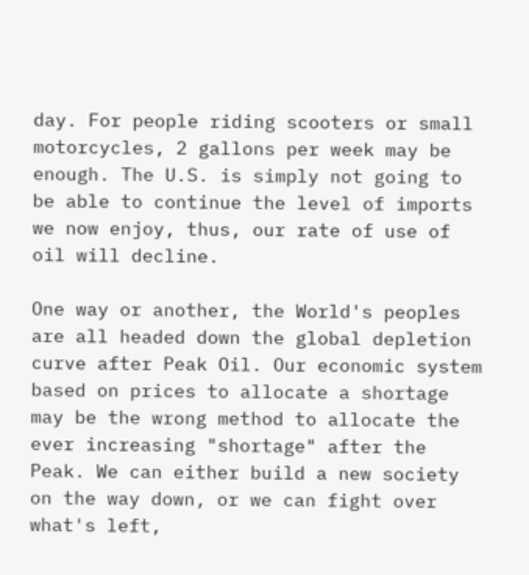day. For people riding scooters or small motorcycles, 2 gallons per week may be enough. The U.S. is simply not going to be able to continue the level of imports we now enjoy, thus, our rate of use of oil will decline.

One way or another, the World's peoples are all headed down the global depletion curve after Peak Oil. Our economic system based on prices to allocate a shortage may be the wrong method to allocate the ever increasing "shortage" after the Peak. We can either build a new society on the way down, or we can fight over what's left,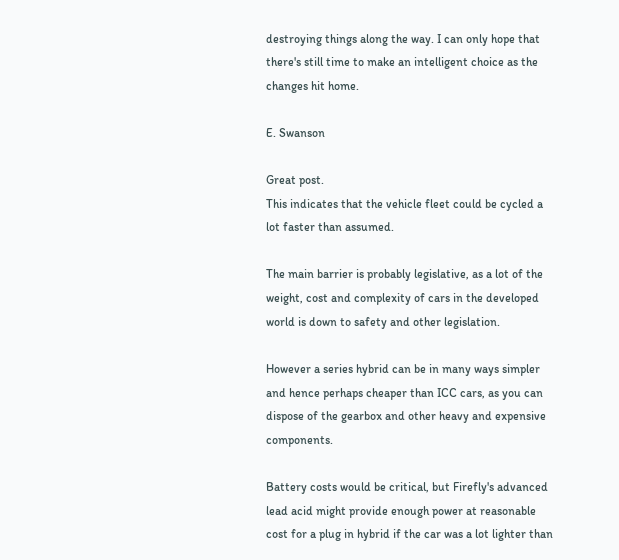destroying things along the way. I can only hope that there's still time to make an intelligent choice as the changes hit home.

E. Swanson

Great post.
This indicates that the vehicle fleet could be cycled a lot faster than assumed.

The main barrier is probably legislative, as a lot of the weight, cost and complexity of cars in the developed world is down to safety and other legislation.

However a series hybrid can be in many ways simpler and hence perhaps cheaper than ICC cars, as you can dispose of the gearbox and other heavy and expensive components.

Battery costs would be critical, but Firefly's advanced lead acid might provide enough power at reasonable cost for a plug in hybrid if the car was a lot lighter than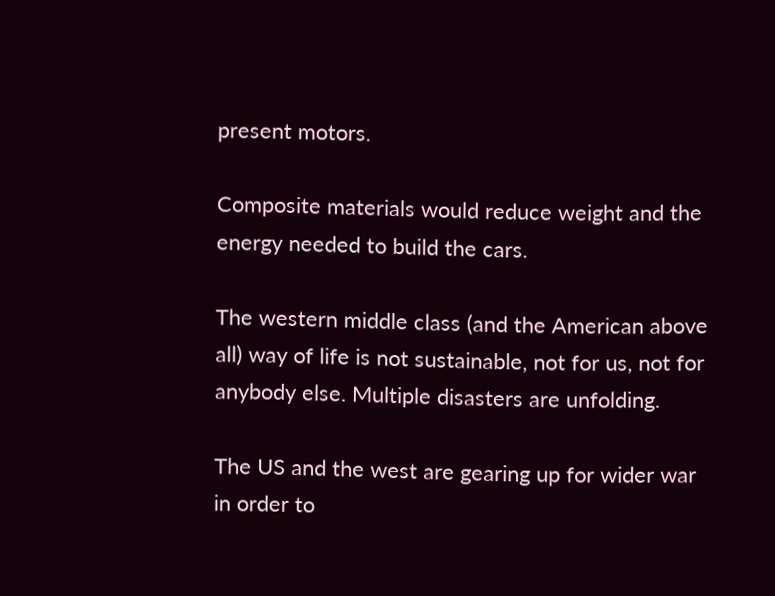present motors.

Composite materials would reduce weight and the energy needed to build the cars.

The western middle class (and the American above all) way of life is not sustainable, not for us, not for anybody else. Multiple disasters are unfolding.

The US and the west are gearing up for wider war in order to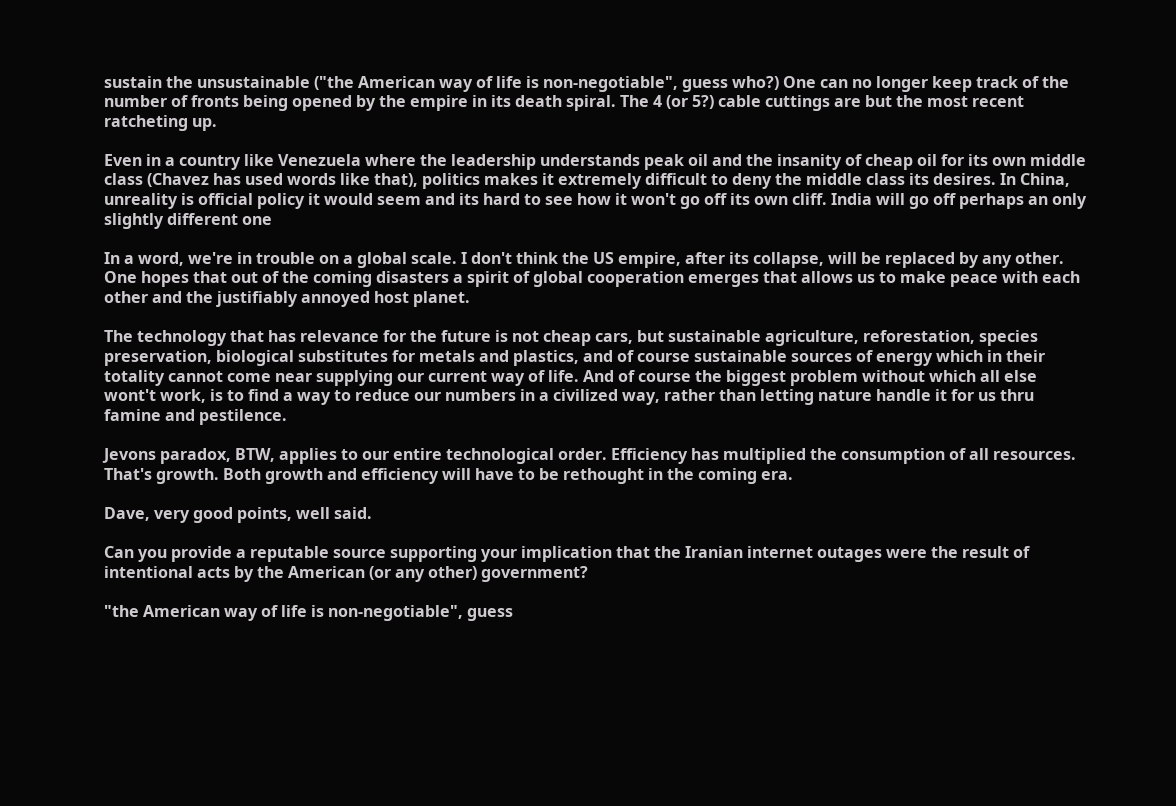sustain the unsustainable ("the American way of life is non-negotiable", guess who?) One can no longer keep track of the number of fronts being opened by the empire in its death spiral. The 4 (or 5?) cable cuttings are but the most recent ratcheting up.

Even in a country like Venezuela where the leadership understands peak oil and the insanity of cheap oil for its own middle class (Chavez has used words like that), politics makes it extremely difficult to deny the middle class its desires. In China, unreality is official policy it would seem and its hard to see how it won't go off its own cliff. India will go off perhaps an only slightly different one

In a word, we're in trouble on a global scale. I don't think the US empire, after its collapse, will be replaced by any other. One hopes that out of the coming disasters a spirit of global cooperation emerges that allows us to make peace with each other and the justifiably annoyed host planet.

The technology that has relevance for the future is not cheap cars, but sustainable agriculture, reforestation, species preservation, biological substitutes for metals and plastics, and of course sustainable sources of energy which in their totality cannot come near supplying our current way of life. And of course the biggest problem without which all else wont't work, is to find a way to reduce our numbers in a civilized way, rather than letting nature handle it for us thru famine and pestilence.

Jevons paradox, BTW, applies to our entire technological order. Efficiency has multiplied the consumption of all resources. That's growth. Both growth and efficiency will have to be rethought in the coming era.

Dave, very good points, well said.

Can you provide a reputable source supporting your implication that the Iranian internet outages were the result of intentional acts by the American (or any other) government?

"the American way of life is non-negotiable", guess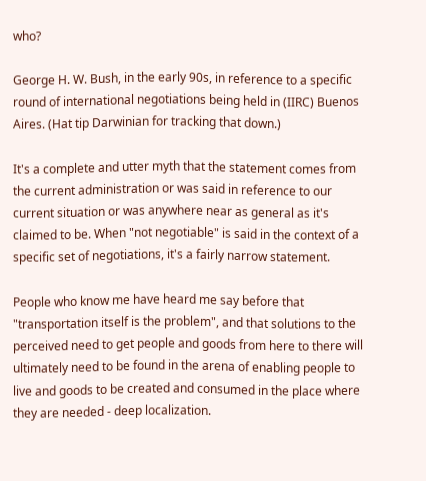who?

George H. W. Bush, in the early 90s, in reference to a specific round of international negotiations being held in (IIRC) Buenos Aires. (Hat tip Darwinian for tracking that down.)

It's a complete and utter myth that the statement comes from the current administration or was said in reference to our current situation or was anywhere near as general as it's claimed to be. When "not negotiable" is said in the context of a specific set of negotiations, it's a fairly narrow statement.

People who know me have heard me say before that "transportation itself is the problem", and that solutions to the perceived need to get people and goods from here to there will ultimately need to be found in the arena of enabling people to live and goods to be created and consumed in the place where they are needed - deep localization.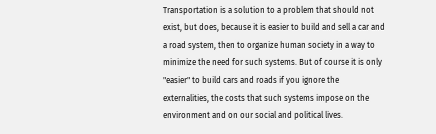Transportation is a solution to a problem that should not exist, but does, because it is easier to build and sell a car and a road system, then to organize human society in a way to minimize the need for such systems. But of course it is only "easier" to build cars and roads if you ignore the externalities, the costs that such systems impose on the environment and on our social and political lives.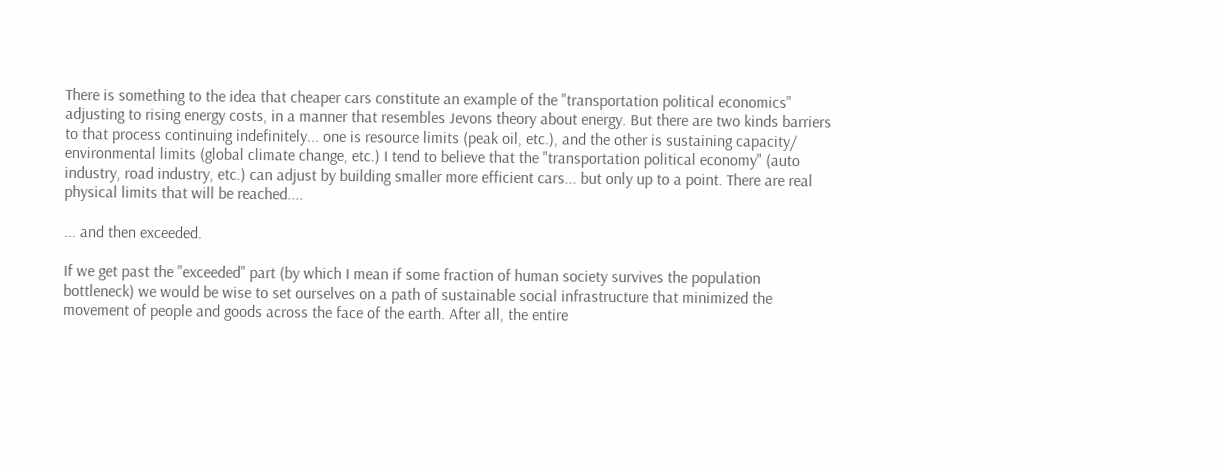There is something to the idea that cheaper cars constitute an example of the "transportation political economics" adjusting to rising energy costs, in a manner that resembles Jevons theory about energy. But there are two kinds barriers to that process continuing indefinitely... one is resource limits (peak oil, etc.), and the other is sustaining capacity/ environmental limits (global climate change, etc.) I tend to believe that the "transportation political economy" (auto industry, road industry, etc.) can adjust by building smaller more efficient cars... but only up to a point. There are real physical limits that will be reached....

... and then exceeded.

If we get past the "exceeded" part (by which I mean if some fraction of human society survives the population bottleneck) we would be wise to set ourselves on a path of sustainable social infrastructure that minimized the movement of people and goods across the face of the earth. After all, the entire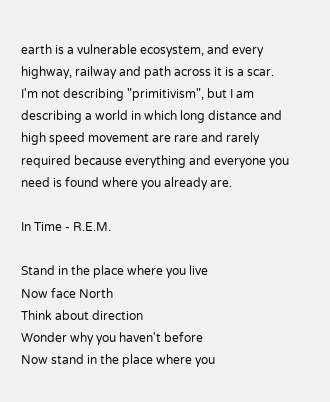earth is a vulnerable ecosystem, and every highway, railway and path across it is a scar. I'm not describing "primitivism", but I am describing a world in which long distance and high speed movement are rare and rarely required because everything and everyone you need is found where you already are.

In Time - R.E.M.

Stand in the place where you live
Now face North
Think about direction
Wonder why you haven't before
Now stand in the place where you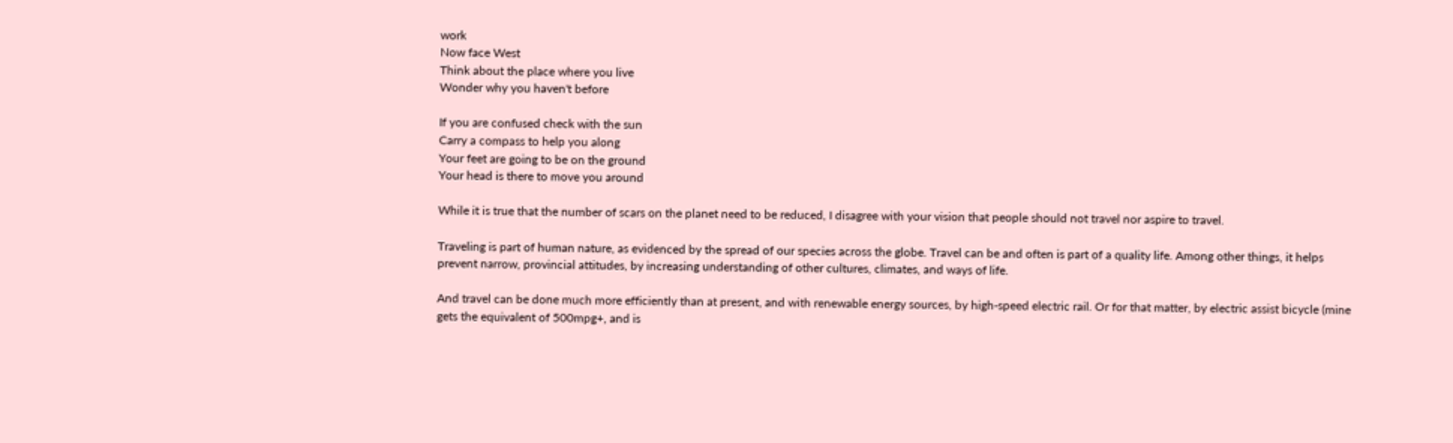work
Now face West
Think about the place where you live
Wonder why you haven't before

If you are confused check with the sun
Carry a compass to help you along
Your feet are going to be on the ground
Your head is there to move you around

While it is true that the number of scars on the planet need to be reduced, I disagree with your vision that people should not travel nor aspire to travel.

Traveling is part of human nature, as evidenced by the spread of our species across the globe. Travel can be and often is part of a quality life. Among other things, it helps prevent narrow, provincial attitudes, by increasing understanding of other cultures, climates, and ways of life.

And travel can be done much more efficiently than at present, and with renewable energy sources, by high-speed electric rail. Or for that matter, by electric assist bicycle (mine gets the equivalent of 500mpg+, and is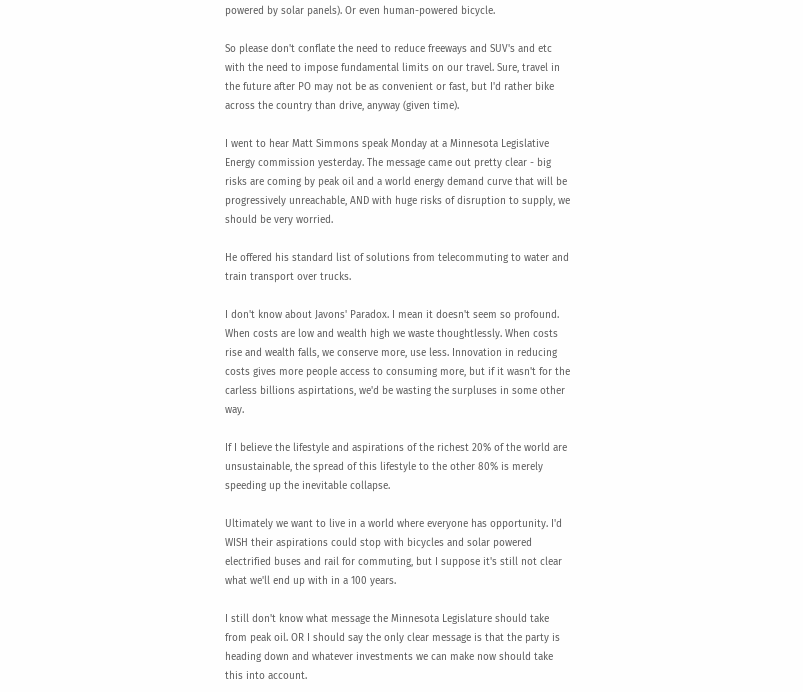powered by solar panels). Or even human-powered bicycle.

So please don't conflate the need to reduce freeways and SUV's and etc with the need to impose fundamental limits on our travel. Sure, travel in the future after PO may not be as convenient or fast, but I'd rather bike across the country than drive, anyway (given time).

I went to hear Matt Simmons speak Monday at a Minnesota Legislative Energy commission yesterday. The message came out pretty clear - big risks are coming by peak oil and a world energy demand curve that will be progressively unreachable, AND with huge risks of disruption to supply, we should be very worried.

He offered his standard list of solutions from telecommuting to water and train transport over trucks.

I don't know about Javons' Paradox. I mean it doesn't seem so profound. When costs are low and wealth high we waste thoughtlessly. When costs rise and wealth falls, we conserve more, use less. Innovation in reducing costs gives more people access to consuming more, but if it wasn't for the carless billions aspirtations, we'd be wasting the surpluses in some other way.

If I believe the lifestyle and aspirations of the richest 20% of the world are unsustainable, the spread of this lifestyle to the other 80% is merely speeding up the inevitable collapse.

Ultimately we want to live in a world where everyone has opportunity. I'd WISH their aspirations could stop with bicycles and solar powered electrified buses and rail for commuting, but I suppose it's still not clear what we'll end up with in a 100 years.

I still don't know what message the Minnesota Legislature should take from peak oil. OR I should say the only clear message is that the party is heading down and whatever investments we can make now should take this into account.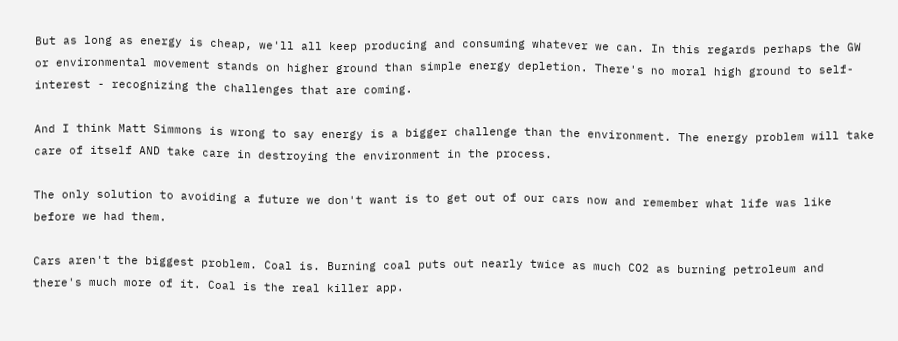But as long as energy is cheap, we'll all keep producing and consuming whatever we can. In this regards perhaps the GW or environmental movement stands on higher ground than simple energy depletion. There's no moral high ground to self-interest - recognizing the challenges that are coming.

And I think Matt Simmons is wrong to say energy is a bigger challenge than the environment. The energy problem will take care of itself AND take care in destroying the environment in the process.

The only solution to avoiding a future we don't want is to get out of our cars now and remember what life was like before we had them.

Cars aren't the biggest problem. Coal is. Burning coal puts out nearly twice as much CO2 as burning petroleum and there's much more of it. Coal is the real killer app.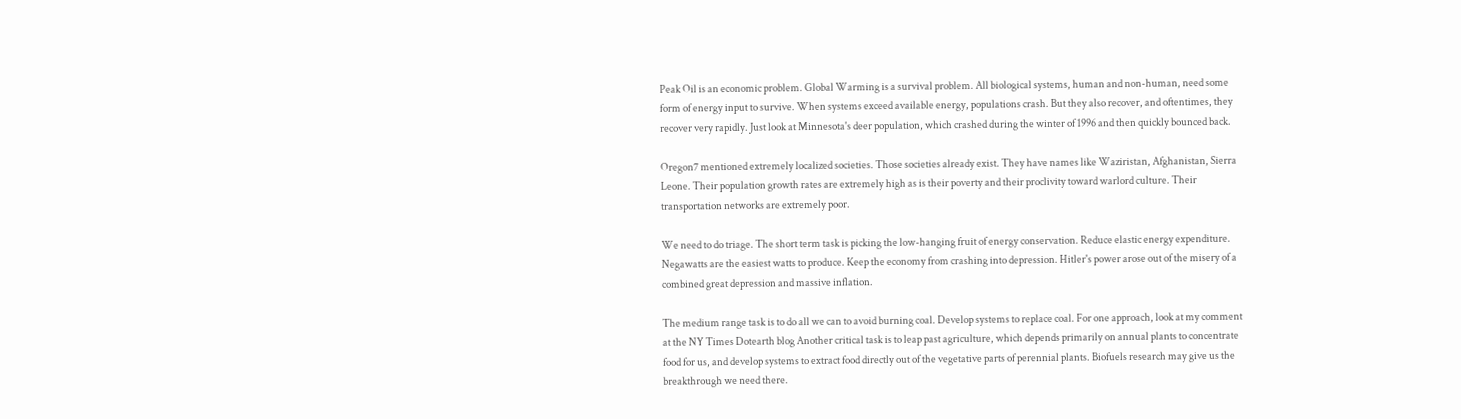Peak Oil is an economic problem. Global Warming is a survival problem. All biological systems, human and non-human, need some form of energy input to survive. When systems exceed available energy, populations crash. But they also recover, and oftentimes, they recover very rapidly. Just look at Minnesota's deer population, which crashed during the winter of 1996 and then quickly bounced back.

Oregon7 mentioned extremely localized societies. Those societies already exist. They have names like Waziristan, Afghanistan, Sierra Leone. Their population growth rates are extremely high as is their poverty and their proclivity toward warlord culture. Their transportation networks are extremely poor.

We need to do triage. The short term task is picking the low-hanging fruit of energy conservation. Reduce elastic energy expenditure. Negawatts are the easiest watts to produce. Keep the economy from crashing into depression. Hitler's power arose out of the misery of a combined great depression and massive inflation.

The medium range task is to do all we can to avoid burning coal. Develop systems to replace coal. For one approach, look at my comment at the NY Times Dotearth blog Another critical task is to leap past agriculture, which depends primarily on annual plants to concentrate food for us, and develop systems to extract food directly out of the vegetative parts of perennial plants. Biofuels research may give us the breakthrough we need there.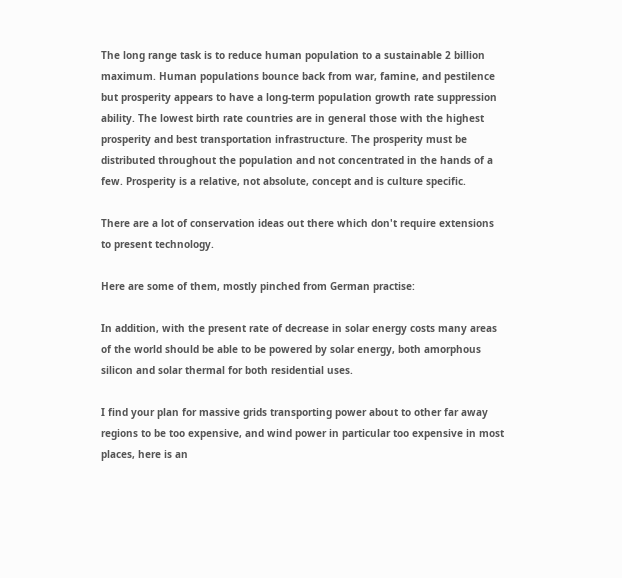The long range task is to reduce human population to a sustainable 2 billion maximum. Human populations bounce back from war, famine, and pestilence but prosperity appears to have a long-term population growth rate suppression ability. The lowest birth rate countries are in general those with the highest prosperity and best transportation infrastructure. The prosperity must be distributed throughout the population and not concentrated in the hands of a few. Prosperity is a relative, not absolute, concept and is culture specific.

There are a lot of conservation ideas out there which don't require extensions to present technology.

Here are some of them, mostly pinched from German practise:

In addition, with the present rate of decrease in solar energy costs many areas of the world should be able to be powered by solar energy, both amorphous silicon and solar thermal for both residential uses.

I find your plan for massive grids transporting power about to other far away regions to be too expensive, and wind power in particular too expensive in most places, here is an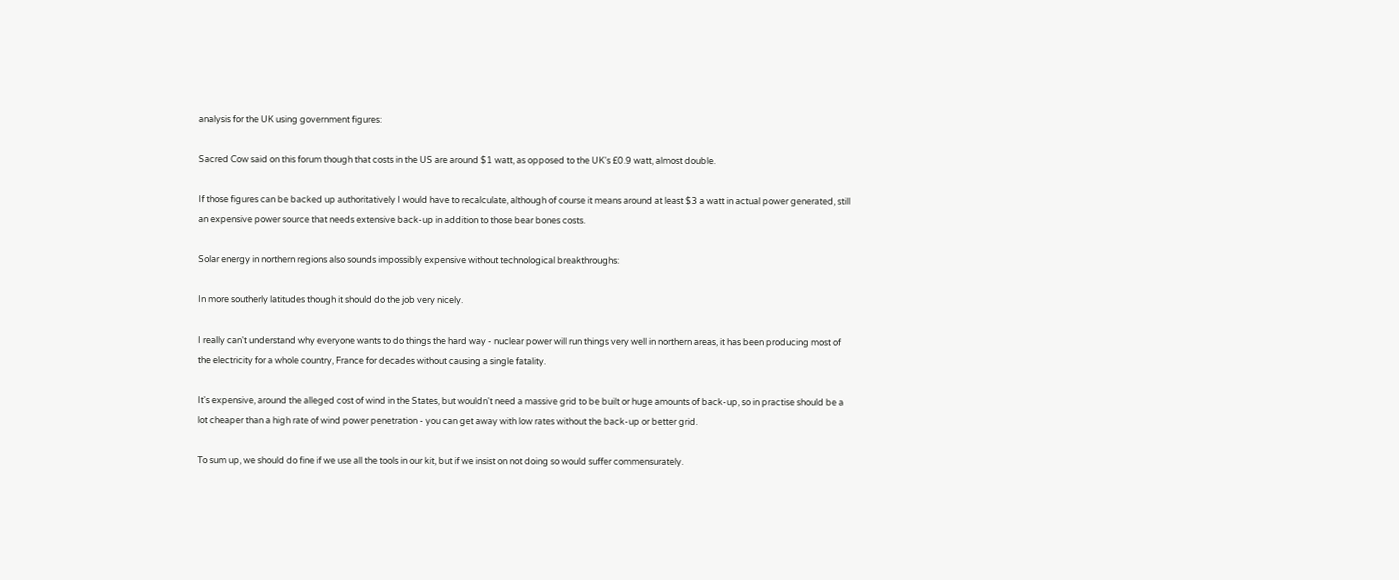analysis for the UK using government figures:

Sacred Cow said on this forum though that costs in the US are around $1 watt, as opposed to the UK's £0.9 watt, almost double.

If those figures can be backed up authoritatively I would have to recalculate, although of course it means around at least $3 a watt in actual power generated, still an expensive power source that needs extensive back-up in addition to those bear bones costs.

Solar energy in northern regions also sounds impossibly expensive without technological breakthroughs:

In more southerly latitudes though it should do the job very nicely.

I really can't understand why everyone wants to do things the hard way - nuclear power will run things very well in northern areas, it has been producing most of the electricity for a whole country, France for decades without causing a single fatality.

It's expensive, around the alleged cost of wind in the States, but wouldn't need a massive grid to be built or huge amounts of back-up, so in practise should be a lot cheaper than a high rate of wind power penetration - you can get away with low rates without the back-up or better grid.

To sum up, we should do fine if we use all the tools in our kit, but if we insist on not doing so would suffer commensurately.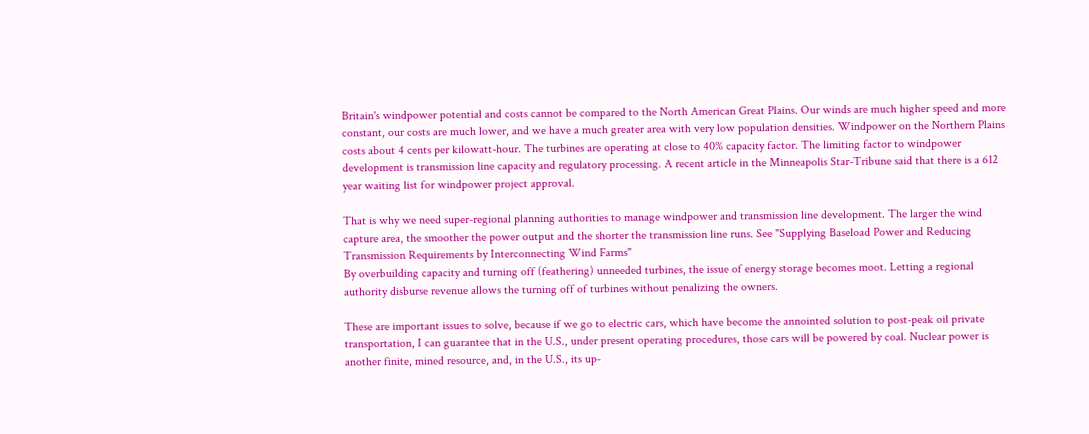Britain's windpower potential and costs cannot be compared to the North American Great Plains. Our winds are much higher speed and more constant, our costs are much lower, and we have a much greater area with very low population densities. Windpower on the Northern Plains costs about 4 cents per kilowatt-hour. The turbines are operating at close to 40% capacity factor. The limiting factor to windpower development is transmission line capacity and regulatory processing. A recent article in the Minneapolis Star-Tribune said that there is a 612 year waiting list for windpower project approval.

That is why we need super-regional planning authorities to manage windpower and transmission line development. The larger the wind capture area, the smoother the power output and the shorter the transmission line runs. See "Supplying Baseload Power and Reducing Transmission Requirements by Interconnecting Wind Farms"
By overbuilding capacity and turning off (feathering) unneeded turbines, the issue of energy storage becomes moot. Letting a regional authority disburse revenue allows the turning off of turbines without penalizing the owners.

These are important issues to solve, because if we go to electric cars, which have become the annointed solution to post-peak oil private transportation, I can guarantee that in the U.S., under present operating procedures, those cars will be powered by coal. Nuclear power is another finite, mined resource, and, in the U.S., its up-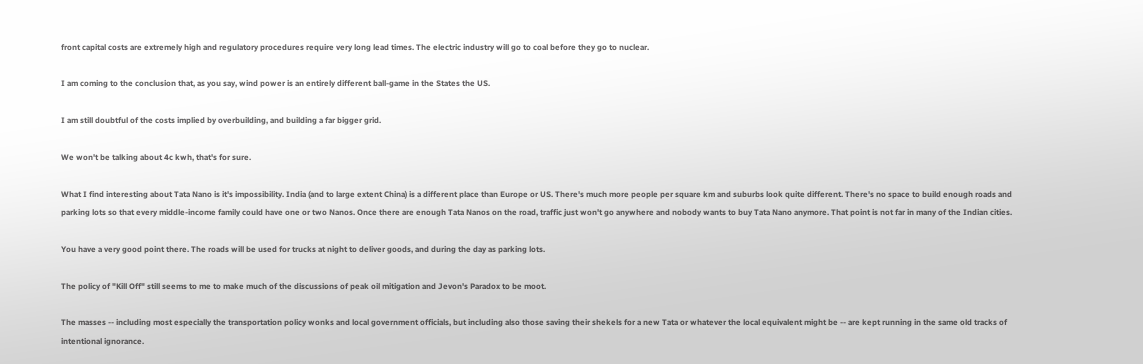front capital costs are extremely high and regulatory procedures require very long lead times. The electric industry will go to coal before they go to nuclear.

I am coming to the conclusion that, as you say, wind power is an entirely different ball-game in the States the US.

I am still doubtful of the costs implied by overbuilding, and building a far bigger grid.

We won't be talking about 4c kwh, that's for sure.

What I find interesting about Tata Nano is it's impossibility. India (and to large extent China) is a different place than Europe or US. There's much more people per square km and suburbs look quite different. There's no space to build enough roads and parking lots so that every middle-income family could have one or two Nanos. Once there are enough Tata Nanos on the road, traffic just won't go anywhere and nobody wants to buy Tata Nano anymore. That point is not far in many of the Indian cities.

You have a very good point there. The roads will be used for trucks at night to deliver goods, and during the day as parking lots.

The policy of "Kill Off" still seems to me to make much of the discussions of peak oil mitigation and Jevon's Paradox to be moot.

The masses -- including most especially the transportation policy wonks and local government officials, but including also those saving their shekels for a new Tata or whatever the local equivalent might be -- are kept running in the same old tracks of intentional ignorance.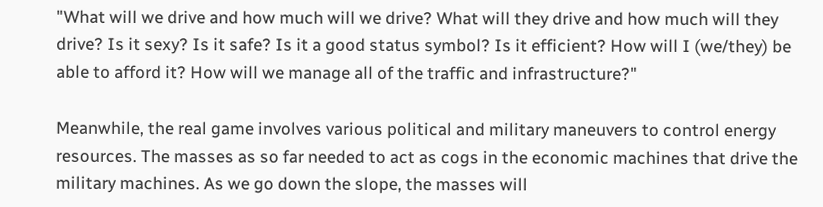"What will we drive and how much will we drive? What will they drive and how much will they drive? Is it sexy? Is it safe? Is it a good status symbol? Is it efficient? How will I (we/they) be able to afford it? How will we manage all of the traffic and infrastructure?"

Meanwhile, the real game involves various political and military maneuvers to control energy resources. The masses as so far needed to act as cogs in the economic machines that drive the military machines. As we go down the slope, the masses will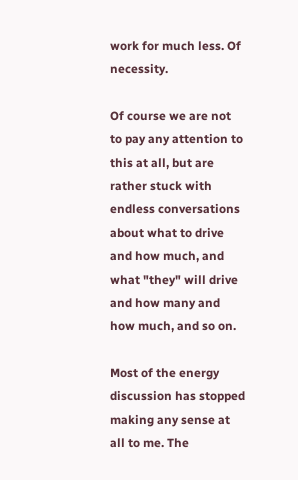work for much less. Of necessity.

Of course we are not to pay any attention to this at all, but are rather stuck with endless conversations about what to drive and how much, and what "they" will drive and how many and how much, and so on.

Most of the energy discussion has stopped making any sense at all to me. The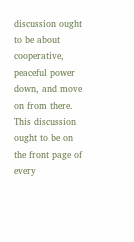discussion ought to be about cooperative, peaceful power down, and move on from there. This discussion ought to be on the front page of every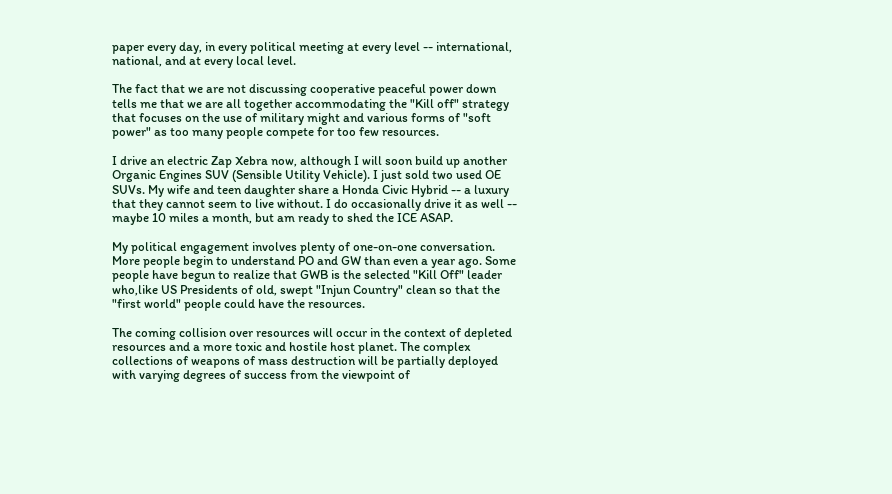paper every day, in every political meeting at every level -- international, national, and at every local level.

The fact that we are not discussing cooperative peaceful power down tells me that we are all together accommodating the "Kill off" strategy that focuses on the use of military might and various forms of "soft power" as too many people compete for too few resources.

I drive an electric Zap Xebra now, although I will soon build up another Organic Engines SUV (Sensible Utility Vehicle). I just sold two used OE SUVs. My wife and teen daughter share a Honda Civic Hybrid -- a luxury that they cannot seem to live without. I do occasionally drive it as well -- maybe 10 miles a month, but am ready to shed the ICE ASAP.

My political engagement involves plenty of one-on-one conversation. More people begin to understand PO and GW than even a year ago. Some people have begun to realize that GWB is the selected "Kill Off" leader who,like US Presidents of old, swept "Injun Country" clean so that the "first world" people could have the resources.

The coming collision over resources will occur in the context of depleted resources and a more toxic and hostile host planet. The complex collections of weapons of mass destruction will be partially deployed with varying degrees of success from the viewpoint of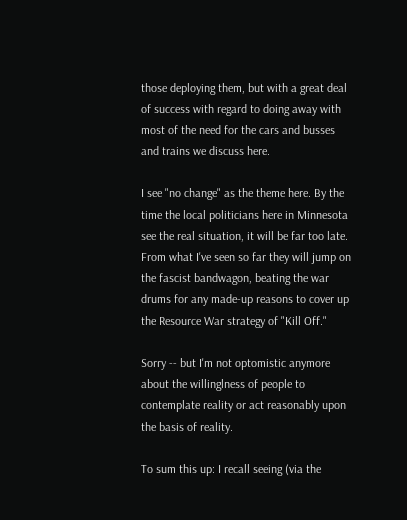those deploying them, but with a great deal of success with regard to doing away with most of the need for the cars and busses and trains we discuss here.

I see "no change" as the theme here. By the time the local politicians here in Minnesota see the real situation, it will be far too late. From what I've seen so far they will jump on the fascist bandwagon, beating the war drums for any made-up reasons to cover up the Resource War strategy of "Kill Off."

Sorry -- but I'm not optomistic anymore about the willinglness of people to contemplate reality or act reasonably upon the basis of reality.

To sum this up: I recall seeing (via the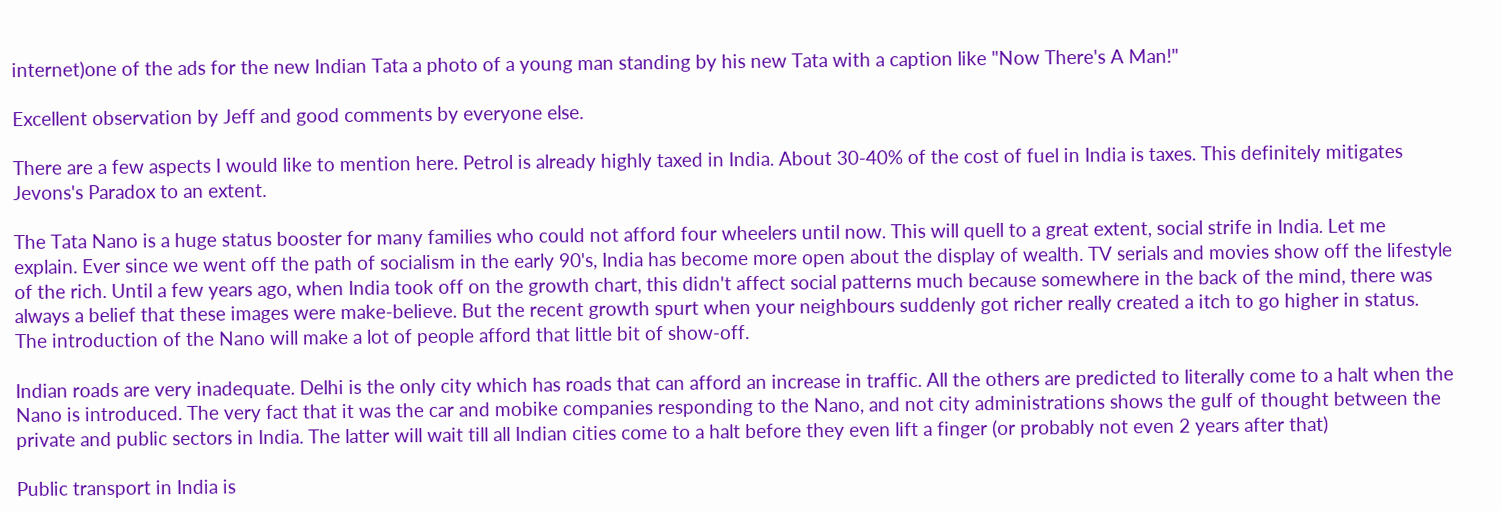internet)one of the ads for the new Indian Tata a photo of a young man standing by his new Tata with a caption like "Now There's A Man!"

Excellent observation by Jeff and good comments by everyone else.

There are a few aspects I would like to mention here. Petrol is already highly taxed in India. About 30-40% of the cost of fuel in India is taxes. This definitely mitigates Jevons's Paradox to an extent.

The Tata Nano is a huge status booster for many families who could not afford four wheelers until now. This will quell to a great extent, social strife in India. Let me explain. Ever since we went off the path of socialism in the early 90's, India has become more open about the display of wealth. TV serials and movies show off the lifestyle of the rich. Until a few years ago, when India took off on the growth chart, this didn't affect social patterns much because somewhere in the back of the mind, there was always a belief that these images were make-believe. But the recent growth spurt when your neighbours suddenly got richer really created a itch to go higher in status. The introduction of the Nano will make a lot of people afford that little bit of show-off.

Indian roads are very inadequate. Delhi is the only city which has roads that can afford an increase in traffic. All the others are predicted to literally come to a halt when the Nano is introduced. The very fact that it was the car and mobike companies responding to the Nano, and not city administrations shows the gulf of thought between the private and public sectors in India. The latter will wait till all Indian cities come to a halt before they even lift a finger (or probably not even 2 years after that)

Public transport in India is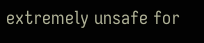extremely unsafe for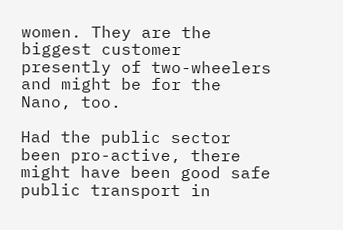women. They are the biggest customer presently of two-wheelers and might be for the Nano, too.

Had the public sector been pro-active, there might have been good safe public transport in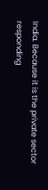India. Because it is the private sector responding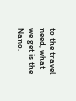to the travel need, what we get is the Nano.